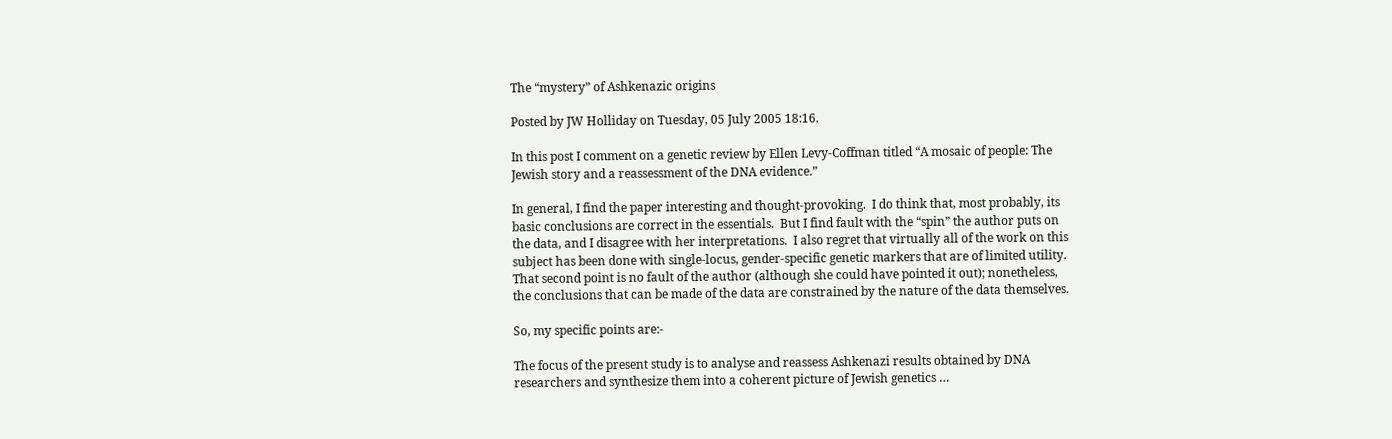The “mystery” of Ashkenazic origins

Posted by JW Holliday on Tuesday, 05 July 2005 18:16.

In this post I comment on a genetic review by Ellen Levy-Coffman titled “A mosaic of people: The Jewish story and a reassessment of the DNA evidence.”

In general, I find the paper interesting and thought-provoking.  I do think that, most probably, its basic conclusions are correct in the essentials.  But I find fault with the “spin” the author puts on the data, and I disagree with her interpretations.  I also regret that virtually all of the work on this subject has been done with single-locus, gender-specific genetic markers that are of limited utility.  That second point is no fault of the author (although she could have pointed it out); nonetheless, the conclusions that can be made of the data are constrained by the nature of the data themselves.

So, my specific points are:-

The focus of the present study is to analyse and reassess Ashkenazi results obtained by DNA researchers and synthesize them into a coherent picture of Jewish genetics …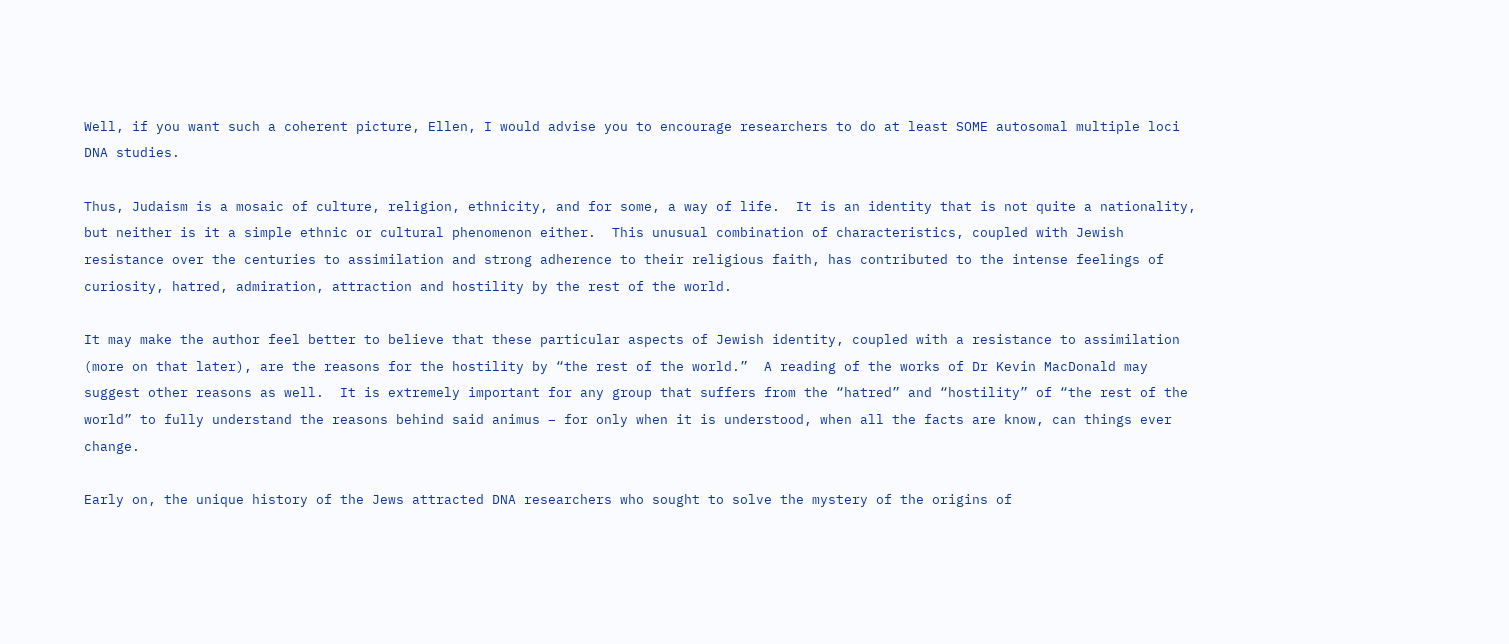Well, if you want such a coherent picture, Ellen, I would advise you to encourage researchers to do at least SOME autosomal multiple loci DNA studies.

Thus, Judaism is a mosaic of culture, religion, ethnicity, and for some, a way of life.  It is an identity that is not quite a nationality, but neither is it a simple ethnic or cultural phenomenon either.  This unusual combination of characteristics, coupled with Jewish resistance over the centuries to assimilation and strong adherence to their religious faith, has contributed to the intense feelings of curiosity, hatred, admiration, attraction and hostility by the rest of the world.

It may make the author feel better to believe that these particular aspects of Jewish identity, coupled with a resistance to assimilation (more on that later), are the reasons for the hostility by “the rest of the world.”  A reading of the works of Dr Kevin MacDonald may suggest other reasons as well.  It is extremely important for any group that suffers from the “hatred” and “hostility” of “the rest of the world” to fully understand the reasons behind said animus – for only when it is understood, when all the facts are know, can things ever change.

Early on, the unique history of the Jews attracted DNA researchers who sought to solve the mystery of the origins of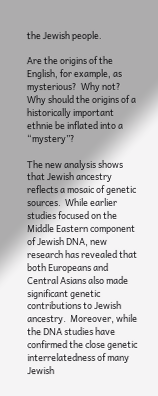the Jewish people.

Are the origins of the English, for example, as mysterious?  Why not?  Why should the origins of a historically important ethnie be inflated into a “mystery”?

The new analysis shows that Jewish ancestry reflects a mosaic of genetic sources.  While earlier studies focused on the Middle Eastern component of Jewish DNA, new research has revealed that both Europeans and Central Asians also made significant genetic contributions to Jewish ancestry.  Moreover, while the DNA studies have confirmed the close genetic interrelatedness of many Jewish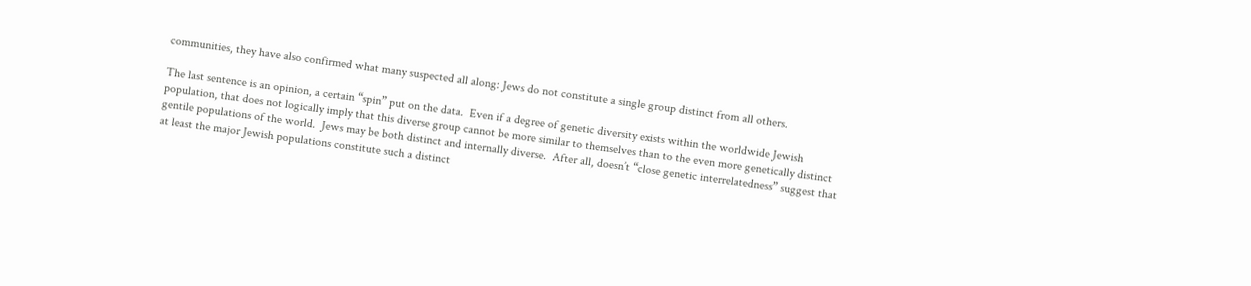communities, they have also confirmed what many suspected all along: Jews do not constitute a single group distinct from all others.

The last sentence is an opinion, a certain “spin” put on the data.  Even if a degree of genetic diversity exists within the worldwide Jewish population, that does not logically imply that this diverse group cannot be more similar to themselves than to the even more genetically distinct gentile populations of the world.  Jews may be both distinct and internally diverse.  After all, doesn’t “close genetic interrelatedness” suggest that at least the major Jewish populations constitute such a distinct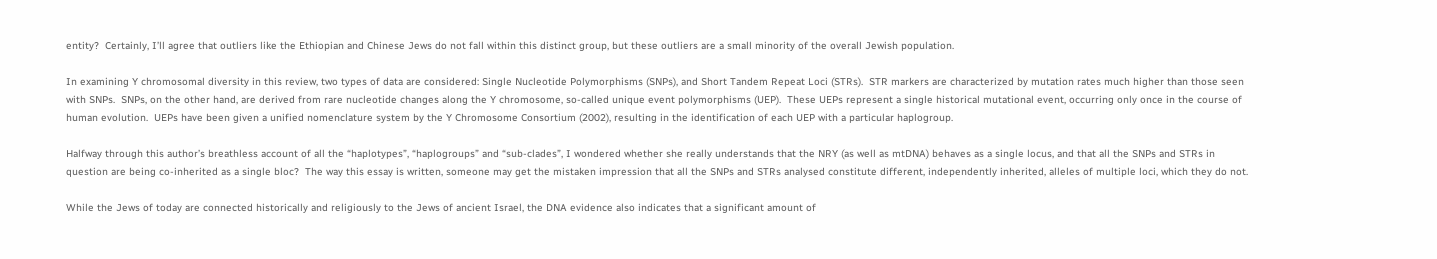entity?  Certainly, I’ll agree that outliers like the Ethiopian and Chinese Jews do not fall within this distinct group, but these outliers are a small minority of the overall Jewish population.

In examining Y chromosomal diversity in this review, two types of data are considered: Single Nucleotide Polymorphisms (SNPs), and Short Tandem Repeat Loci (STRs).  STR markers are characterized by mutation rates much higher than those seen with SNPs.  SNPs, on the other hand, are derived from rare nucleotide changes along the Y chromosome, so-called unique event polymorphisms (UEP).  These UEPs represent a single historical mutational event, occurring only once in the course of human evolution.  UEPs have been given a unified nomenclature system by the Y Chromosome Consortium (2002), resulting in the identification of each UEP with a particular haplogroup.

Halfway through this author’s breathless account of all the “haplotypes”, “haplogroups” and “sub-clades”, I wondered whether she really understands that the NRY (as well as mtDNA) behaves as a single locus, and that all the SNPs and STRs in question are being co-inherited as a single bloc?  The way this essay is written, someone may get the mistaken impression that all the SNPs and STRs analysed constitute different, independently inherited, alleles of multiple loci, which they do not.

While the Jews of today are connected historically and religiously to the Jews of ancient Israel, the DNA evidence also indicates that a significant amount of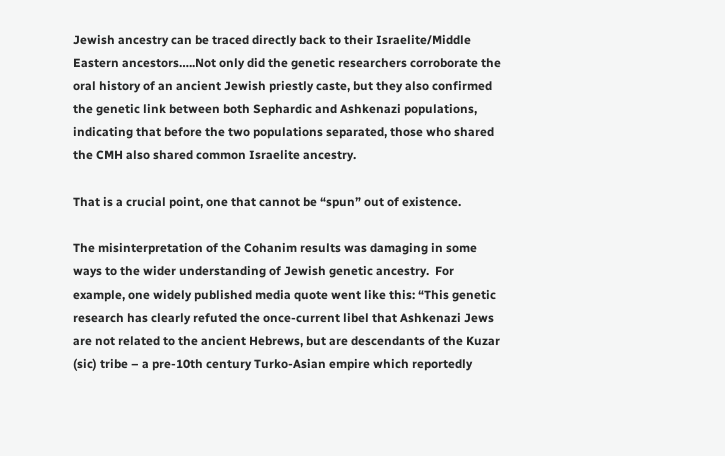Jewish ancestry can be traced directly back to their Israelite/Middle Eastern ancestors…..Not only did the genetic researchers corroborate the oral history of an ancient Jewish priestly caste, but they also confirmed the genetic link between both Sephardic and Ashkenazi populations, indicating that before the two populations separated, those who shared the CMH also shared common Israelite ancestry.

That is a crucial point, one that cannot be “spun” out of existence.

The misinterpretation of the Cohanim results was damaging in some ways to the wider understanding of Jewish genetic ancestry.  For example, one widely published media quote went like this: “This genetic research has clearly refuted the once-current libel that Ashkenazi Jews are not related to the ancient Hebrews, but are descendants of the Kuzar (sic) tribe – a pre-10th century Turko-Asian empire which reportedly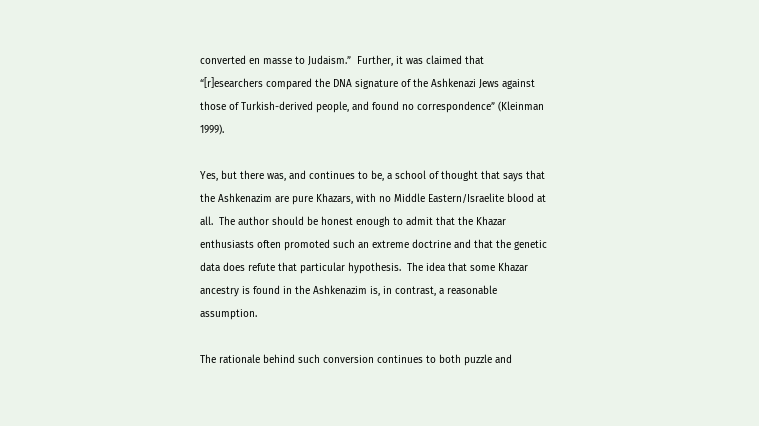converted en masse to Judaism.”  Further, it was claimed that “[r]esearchers compared the DNA signature of the Ashkenazi Jews against those of Turkish-derived people, and found no correspondence” (Kleinman 1999).

Yes, but there was, and continues to be, a school of thought that says that the Ashkenazim are pure Khazars, with no Middle Eastern/Israelite blood at all.  The author should be honest enough to admit that the Khazar enthusiasts often promoted such an extreme doctrine and that the genetic data does refute that particular hypothesis.  The idea that some Khazar ancestry is found in the Ashkenazim is, in contrast, a reasonable assumption.

The rationale behind such conversion continues to both puzzle and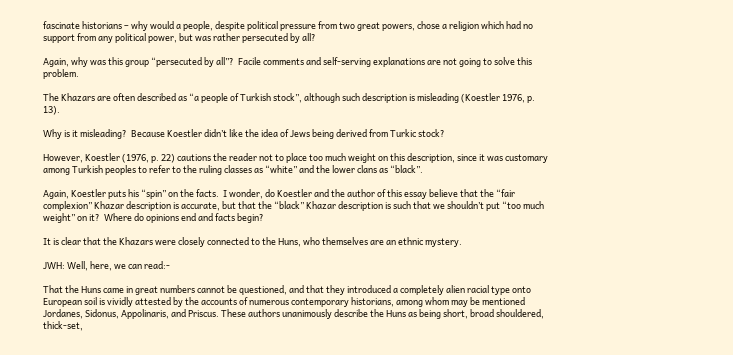fascinate historians – why would a people, despite political pressure from two great powers, chose a religion which had no support from any political power, but was rather persecuted by all?

Again, why was this group “persecuted by all”?  Facile comments and self-serving explanations are not going to solve this problem.

The Khazars are often described as “a people of Turkish stock”, although such description is misleading (Koestler 1976, p. 13).

Why is it misleading?  Because Koestler didn’t like the idea of Jews being derived from Turkic stock?

However, Koestler (1976, p. 22) cautions the reader not to place too much weight on this description, since it was customary among Turkish peoples to refer to the ruling classes as “white” and the lower clans as “black”.

Again, Koestler puts his “spin” on the facts.  I wonder, do Koestler and the author of this essay believe that the “fair complexion” Khazar description is accurate, but that the “black” Khazar description is such that we shouldn’t put “too much weight” on it?  Where do opinions end and facts begin?

It is clear that the Khazars were closely connected to the Huns, who themselves are an ethnic mystery.

JWH: Well, here, we can read:-

That the Huns came in great numbers cannot be questioned, and that they introduced a completely alien racial type onto European soil is vividly attested by the accounts of numerous contemporary historians, among whom may be mentioned Jordanes, Sidonus, Appolinaris, and Priscus. These authors unanimously describe the Huns as being short, broad shouldered, thick-set,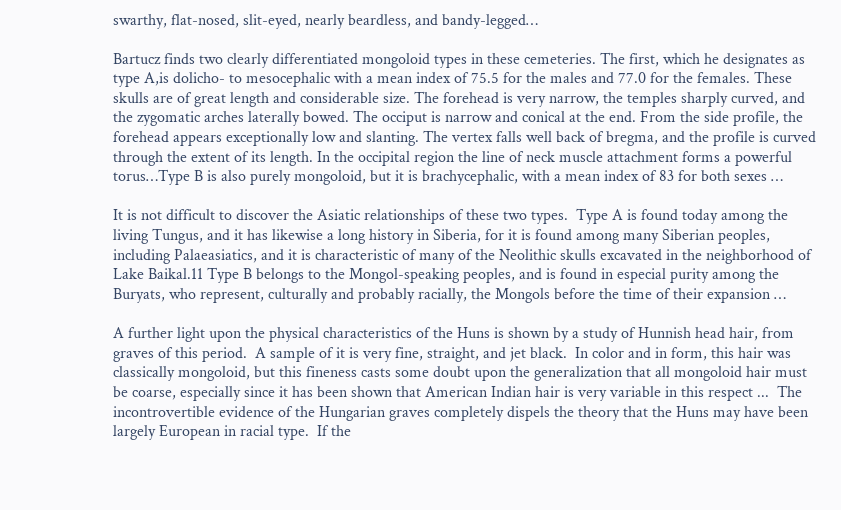swarthy, flat-nosed, slit-eyed, nearly beardless, and bandy-legged…

Bartucz finds two clearly differentiated mongoloid types in these cemeteries. The first, which he designates as type A,is dolicho- to mesocephalic with a mean index of 75.5 for the males and 77.0 for the females. These skulls are of great length and considerable size. The forehead is very narrow, the temples sharply curved, and the zygomatic arches laterally bowed. The occiput is narrow and conical at the end. From the side profile, the forehead appears exceptionally low and slanting. The vertex falls well back of bregma, and the profile is curved through the extent of its length. In the occipital region the line of neck muscle attachment forms a powerful torus…Type B is also purely mongoloid, but it is brachycephalic, with a mean index of 83 for both sexes …

It is not difficult to discover the Asiatic relationships of these two types.  Type A is found today among the living Tungus, and it has likewise a long history in Siberia, for it is found among many Siberian peoples, including Palaeasiatics, and it is characteristic of many of the Neolithic skulls excavated in the neighborhood of Lake Baikal.11 Type B belongs to the Mongol-speaking peoples, and is found in especial purity among the Buryats, who represent, culturally and probably racially, the Mongols before the time of their expansion …

A further light upon the physical characteristics of the Huns is shown by a study of Hunnish head hair, from graves of this period.  A sample of it is very fine, straight, and jet black.  In color and in form, this hair was classically mongoloid, but this fineness casts some doubt upon the generalization that all mongoloid hair must be coarse, especially since it has been shown that American Indian hair is very variable in this respect ...  The incontrovertible evidence of the Hungarian graves completely dispels the theory that the Huns may have been largely European in racial type.  If the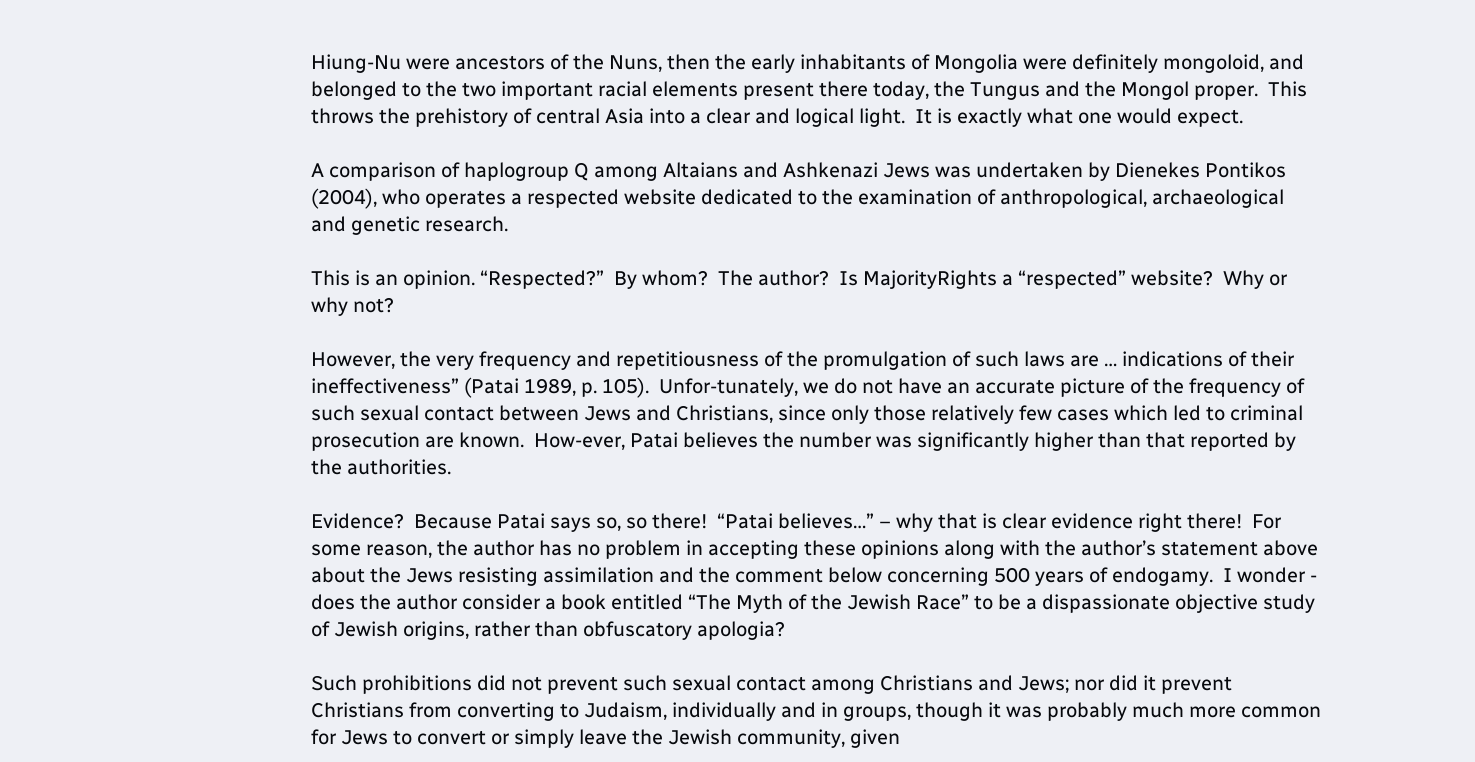Hiung-Nu were ancestors of the Nuns, then the early inhabitants of Mongolia were definitely mongoloid, and belonged to the two important racial elements present there today, the Tungus and the Mongol proper.  This throws the prehistory of central Asia into a clear and logical light.  It is exactly what one would expect.

A comparison of haplogroup Q among Altaians and Ashkenazi Jews was undertaken by Dienekes Pontikos (2004), who operates a respected website dedicated to the examination of anthropological, archaeological and genetic research.

This is an opinion. “Respected?”  By whom?  The author?  Is MajorityRights a “respected” website?  Why or why not?

However, the very frequency and repetitiousness of the promulgation of such laws are … indications of their ineffectiveness” (Patai 1989, p. 105).  Unfor-tunately, we do not have an accurate picture of the frequency of such sexual contact between Jews and Christians, since only those relatively few cases which led to criminal prosecution are known.  How-ever, Patai believes the number was significantly higher than that reported by the authorities.

Evidence?  Because Patai says so, so there!  “Patai believes…” – why that is clear evidence right there!  For some reason, the author has no problem in accepting these opinions along with the author’s statement above about the Jews resisting assimilation and the comment below concerning 500 years of endogamy.  I wonder - does the author consider a book entitled “The Myth of the Jewish Race” to be a dispassionate objective study of Jewish origins, rather than obfuscatory apologia?

Such prohibitions did not prevent such sexual contact among Christians and Jews; nor did it prevent Christians from converting to Judaism, individually and in groups, though it was probably much more common for Jews to convert or simply leave the Jewish community, given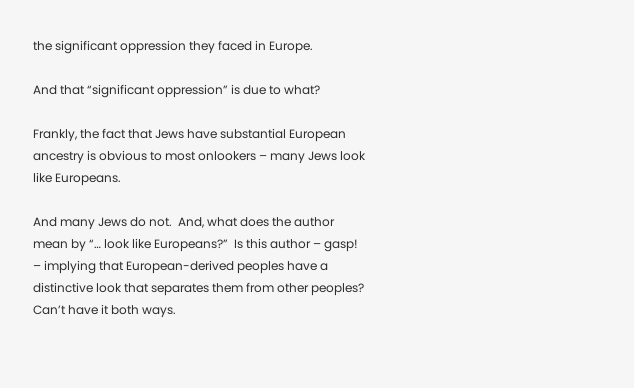the significant oppression they faced in Europe.

And that “significant oppression” is due to what?

Frankly, the fact that Jews have substantial European ancestry is obvious to most onlookers – many Jews look like Europeans.

And many Jews do not.  And, what does the author mean by “… look like Europeans?”  Is this author – gasp! – implying that European-derived peoples have a distinctive look that separates them from other peoples?  Can’t have it both ways.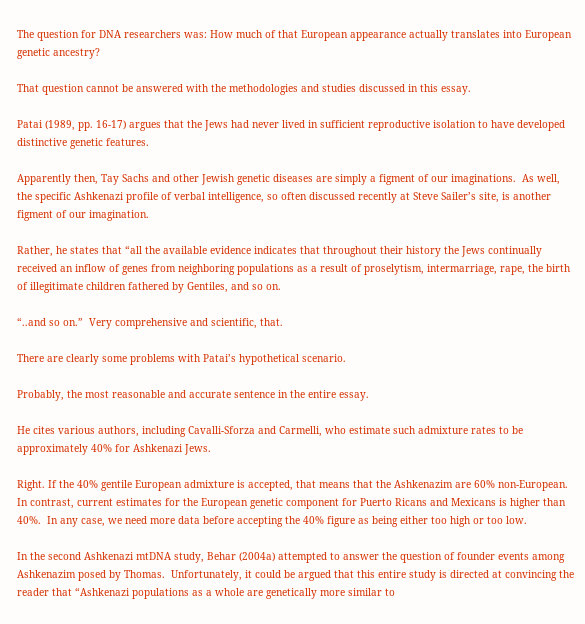The question for DNA researchers was: How much of that European appearance actually translates into European genetic ancestry?

That question cannot be answered with the methodologies and studies discussed in this essay.

Patai (1989, pp. 16-17) argues that the Jews had never lived in sufficient reproductive isolation to have developed distinctive genetic features.

Apparently then, Tay Sachs and other Jewish genetic diseases are simply a figment of our imaginations.  As well, the specific Ashkenazi profile of verbal intelligence, so often discussed recently at Steve Sailer’s site, is another figment of our imagination.

Rather, he states that “all the available evidence indicates that throughout their history the Jews continually received an inflow of genes from neighboring populations as a result of proselytism, intermarriage, rape, the birth of illegitimate children fathered by Gentiles, and so on.

“..and so on.”  Very comprehensive and scientific, that.

There are clearly some problems with Patai’s hypothetical scenario.

Probably, the most reasonable and accurate sentence in the entire essay.

He cites various authors, including Cavalli-Sforza and Carmelli, who estimate such admixture rates to be approximately 40% for Ashkenazi Jews.

Right. If the 40% gentile European admixture is accepted, that means that the Ashkenazim are 60% non-European.  In contrast, current estimates for the European genetic component for Puerto Ricans and Mexicans is higher than 40%.  In any case, we need more data before accepting the 40% figure as being either too high or too low.

In the second Ashkenazi mtDNA study, Behar (2004a) attempted to answer the question of founder events among Ashkenazim posed by Thomas.  Unfortunately, it could be argued that this entire study is directed at convincing the reader that “Ashkenazi populations as a whole are genetically more similar to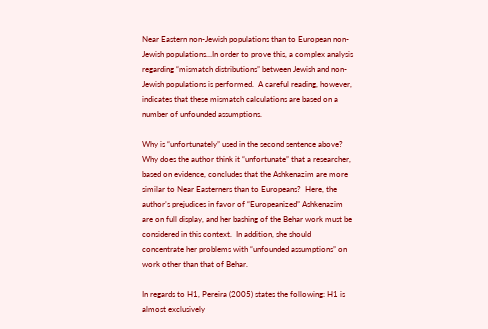Near Eastern non-Jewish populations than to European non-Jewish populations…In order to prove this, a complex analysis regarding “mismatch distributions” between Jewish and non-Jewish populations is performed.  A careful reading, however, indicates that these mismatch calculations are based on a number of unfounded assumptions.

Why is “unfortunately” used in the second sentence above?  Why does the author think it “unfortunate” that a researcher, based on evidence, concludes that the Ashkenazim are more similar to Near Easterners than to Europeans?  Here, the author’s prejudices in favor of “Europeanized” Ashkenazim are on full display, and her bashing of the Behar work must be considered in this context.  In addition, she should concentrate her problems with “unfounded assumptions” on work other than that of Behar.

In regards to H1, Pereira (2005) states the following: H1 is almost exclusively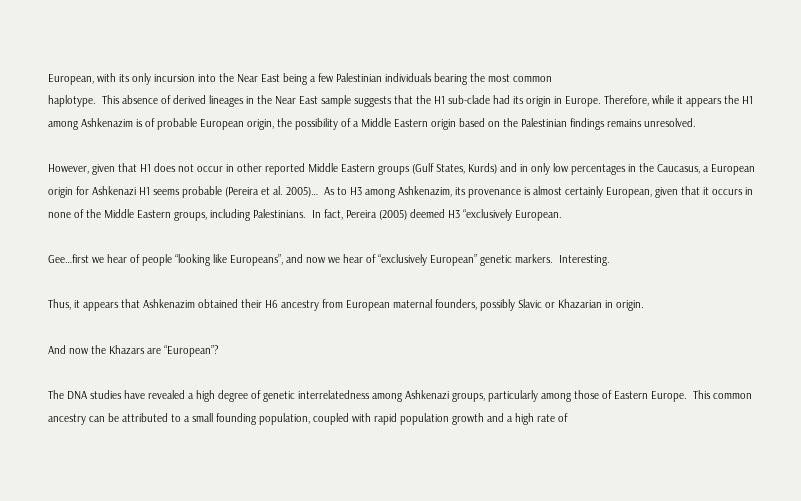European, with its only incursion into the Near East being a few Palestinian individuals bearing the most common
haplotype.  This absence of derived lineages in the Near East sample suggests that the H1 sub-clade had its origin in Europe. Therefore, while it appears the H1 among Ashkenazim is of probable European origin, the possibility of a Middle Eastern origin based on the Palestinian findings remains unresolved.

However, given that H1 does not occur in other reported Middle Eastern groups (Gulf States, Kurds) and in only low percentages in the Caucasus, a European origin for Ashkenazi H1 seems probable (Pereira et al. 2005)…  As to H3 among Ashkenazim, its provenance is almost certainly European, given that it occurs in none of the Middle Eastern groups, including Palestinians.  In fact, Pereira (2005) deemed H3 “exclusively European.

Gee…first we hear of people “looking like Europeans”, and now we hear of “exclusively European” genetic markers.  Interesting.

Thus, it appears that Ashkenazim obtained their H6 ancestry from European maternal founders, possibly Slavic or Khazarian in origin.

And now the Khazars are “European”?

The DNA studies have revealed a high degree of genetic interrelatedness among Ashkenazi groups, particularly among those of Eastern Europe.  This common ancestry can be attributed to a small founding population, coupled with rapid population growth and a high rate of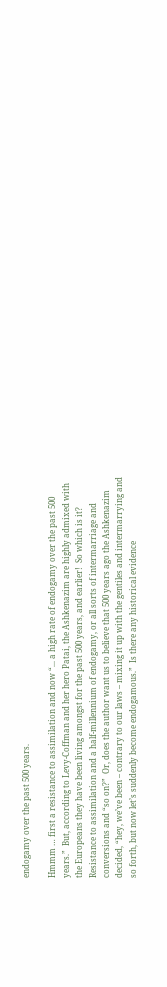endogamy over the past 500 years.

Hmmm … first a resistance to assimilation and now “... a high rate of endogamy over the past 500 years.”  But, according to Levy-Coffman and her hero Patai, the Ashkenazim are highly admixed with the Europeans they have been living amongst for the past 500 years, and earlier!  So which is it?  Resistance to assimilation and a half-millennium of endogamy, or all sorts of intermarriage and conversions and “so on?”  Or, does the author want us to believe that 500 years ago the Ashkenazim decided, “hey, we’ve been – contrary to our laws – mixing it up with the gentiles and intermarrying and so forth, but now let’s suddenly become endogamous.”  Is there any historical evidence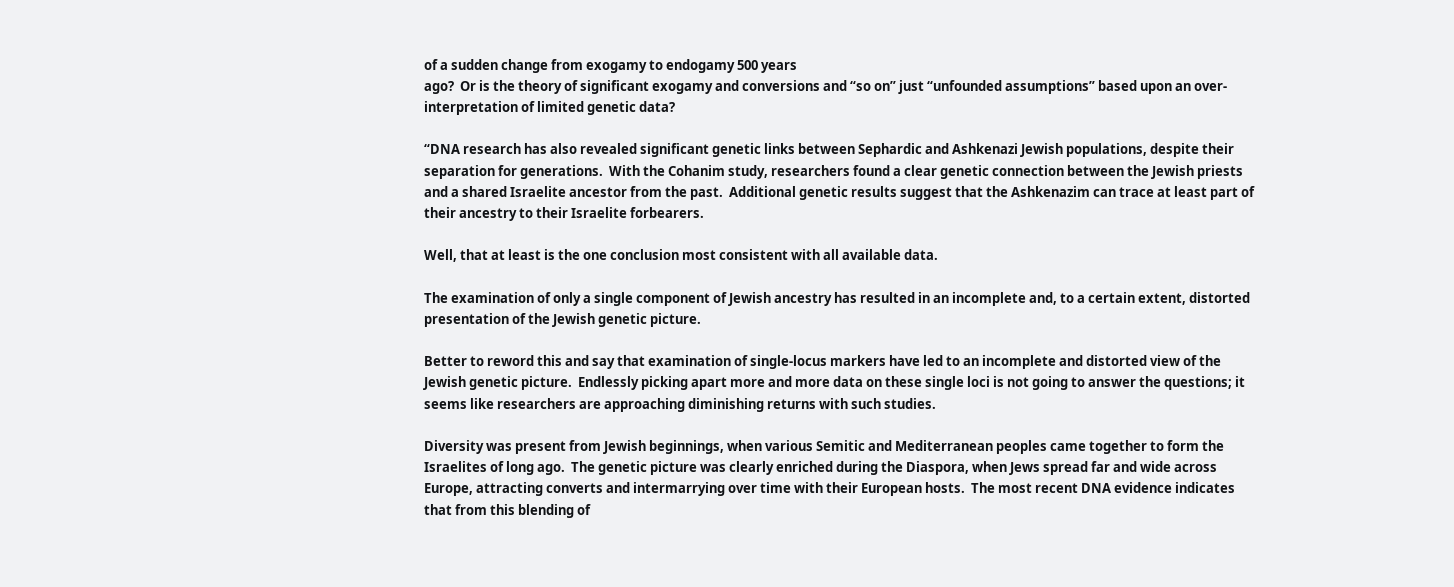of a sudden change from exogamy to endogamy 500 years
ago?  Or is the theory of significant exogamy and conversions and “so on” just “unfounded assumptions” based upon an over-interpretation of limited genetic data?

“DNA research has also revealed significant genetic links between Sephardic and Ashkenazi Jewish populations, despite their separation for generations.  With the Cohanim study, researchers found a clear genetic connection between the Jewish priests and a shared Israelite ancestor from the past.  Additional genetic results suggest that the Ashkenazim can trace at least part of their ancestry to their Israelite forbearers.

Well, that at least is the one conclusion most consistent with all available data.

The examination of only a single component of Jewish ancestry has resulted in an incomplete and, to a certain extent, distorted presentation of the Jewish genetic picture.

Better to reword this and say that examination of single-locus markers have led to an incomplete and distorted view of the Jewish genetic picture.  Endlessly picking apart more and more data on these single loci is not going to answer the questions; it seems like researchers are approaching diminishing returns with such studies.

Diversity was present from Jewish beginnings, when various Semitic and Mediterranean peoples came together to form the Israelites of long ago.  The genetic picture was clearly enriched during the Diaspora, when Jews spread far and wide across Europe, attracting converts and intermarrying over time with their European hosts.  The most recent DNA evidence indicates that from this blending of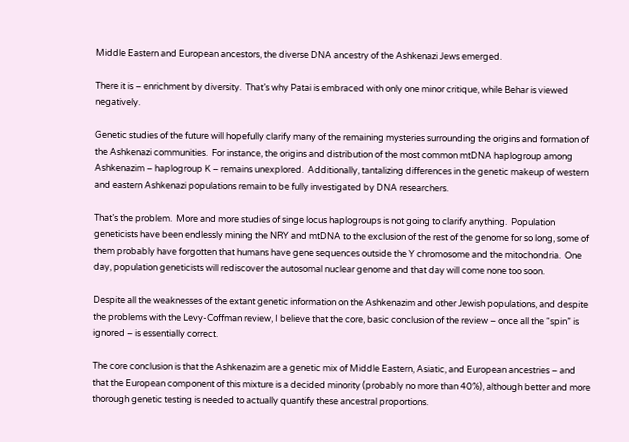Middle Eastern and European ancestors, the diverse DNA ancestry of the Ashkenazi Jews emerged.

There it is – enrichment by diversity.  That’s why Patai is embraced with only one minor critique, while Behar is viewed negatively.

Genetic studies of the future will hopefully clarify many of the remaining mysteries surrounding the origins and formation of the Ashkenazi communities.  For instance, the origins and distribution of the most common mtDNA haplogroup among Ashkenazim – haplogroup K – remains unexplored.  Additionally, tantalizing differences in the genetic makeup of western and eastern Ashkenazi populations remain to be fully investigated by DNA researchers.

That’s the problem.  More and more studies of singe locus haplogroups is not going to clarify anything.  Population geneticists have been endlessly mining the NRY and mtDNA to the exclusion of the rest of the genome for so long, some of them probably have forgotten that humans have gene sequences outside the Y chromosome and the mitochondria.  One day, population geneticists will rediscover the autosomal nuclear genome and that day will come none too soon.

Despite all the weaknesses of the extant genetic information on the Ashkenazim and other Jewish populations, and despite the problems with the Levy-Coffman review, I believe that the core, basic conclusion of the review – once all the “spin” is ignored – is essentially correct.

The core conclusion is that the Ashkenazim are a genetic mix of Middle Eastern, Asiatic, and European ancestries – and that the European component of this mixture is a decided minority (probably no more than 40%), although better and more thorough genetic testing is needed to actually quantify these ancestral proportions.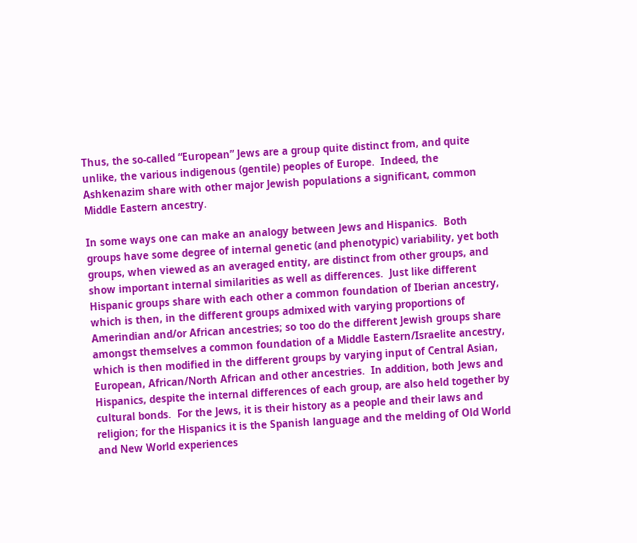Thus, the so-called “European” Jews are a group quite distinct from, and quite unlike, the various indigenous (gentile) peoples of Europe.  Indeed, the Ashkenazim share with other major Jewish populations a significant, common Middle Eastern ancestry.

In some ways one can make an analogy between Jews and Hispanics.  Both groups have some degree of internal genetic (and phenotypic) variability, yet both groups, when viewed as an averaged entity, are distinct from other groups, and show important internal similarities as well as differences.  Just like different Hispanic groups share with each other a common foundation of Iberian ancestry, which is then, in the different groups admixed with varying proportions of Amerindian and/or African ancestries; so too do the different Jewish groups share amongst themselves a common foundation of a Middle Eastern/Israelite ancestry, which is then modified in the different groups by varying input of Central Asian, European, African/North African and other ancestries.  In addition, both Jews and Hispanics, despite the internal differences of each group, are also held together by cultural bonds.  For the Jews, it is their history as a people and their laws and religion; for the Hispanics it is the Spanish language and the melding of Old World and New World experiences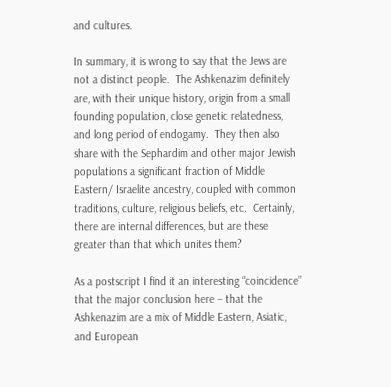and cultures.

In summary, it is wrong to say that the Jews are not a distinct people.  The Ashkenazim definitely are, with their unique history, origin from a small founding population, close genetic relatedness, and long period of endogamy.  They then also share with the Sephardim and other major Jewish populations a significant fraction of Middle Eastern/ Israelite ancestry, coupled with common traditions, culture, religious beliefs, etc.  Certainly, there are internal differences, but are these greater than that which unites them?

As a postscript I find it an interesting “coincidence” that the major conclusion here – that the Ashkenazim are a mix of Middle Eastern, Asiatic, and European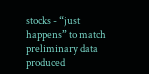stocks - “just happens” to match preliminary data produced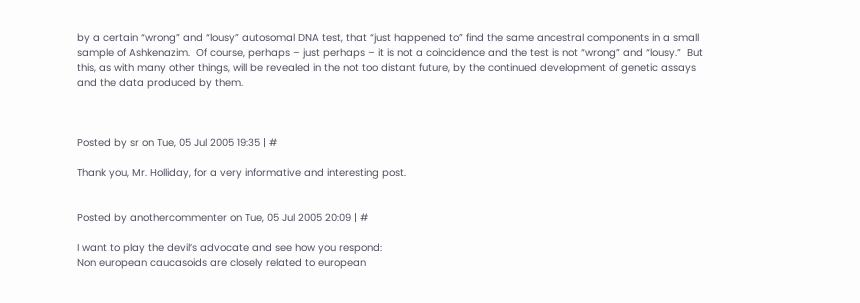by a certain “wrong” and “lousy” autosomal DNA test, that “just happened to” find the same ancestral components in a small sample of Ashkenazim.  Of course, perhaps – just perhaps – it is not a coincidence and the test is not “wrong” and “lousy.”  But this, as with many other things, will be revealed in the not too distant future, by the continued development of genetic assays and the data produced by them.



Posted by sr on Tue, 05 Jul 2005 19:35 | #

Thank you, Mr. Holliday, for a very informative and interesting post.


Posted by anothercommenter on Tue, 05 Jul 2005 20:09 | #

I want to play the devil’s advocate and see how you respond:
Non european caucasoids are closely related to european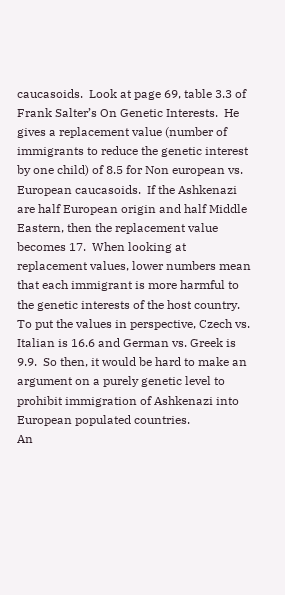caucasoids.  Look at page 69, table 3.3 of Frank Salter’s On Genetic Interests.  He gives a replacement value (number of immigrants to reduce the genetic interest by one child) of 8.5 for Non european vs. European caucasoids.  If the Ashkenazi are half European origin and half Middle Eastern, then the replacement value becomes 17.  When looking at replacement values, lower numbers mean that each immigrant is more harmful to the genetic interests of the host country.
To put the values in perspective, Czech vs. Italian is 16.6 and German vs. Greek is 9.9.  So then, it would be hard to make an argument on a purely genetic level to prohibit immigration of Ashkenazi into European populated countries.
An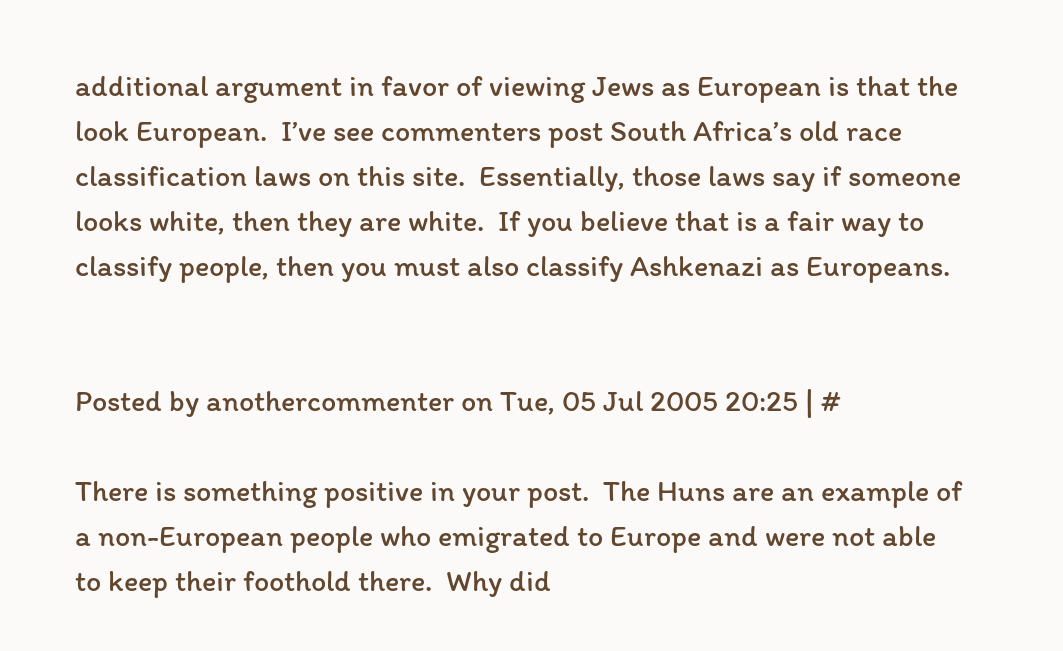additional argument in favor of viewing Jews as European is that the look European.  I’ve see commenters post South Africa’s old race classification laws on this site.  Essentially, those laws say if someone looks white, then they are white.  If you believe that is a fair way to classify people, then you must also classify Ashkenazi as Europeans.


Posted by anothercommenter on Tue, 05 Jul 2005 20:25 | #

There is something positive in your post.  The Huns are an example of a non-European people who emigrated to Europe and were not able to keep their foothold there.  Why did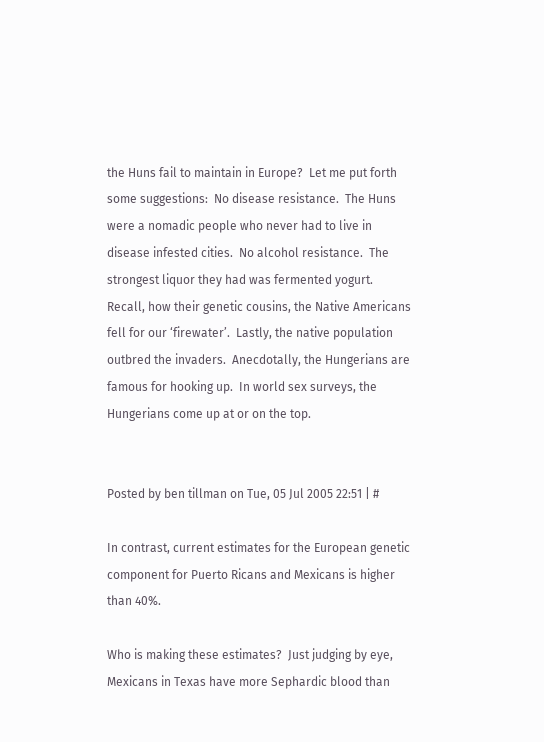the Huns fail to maintain in Europe?  Let me put forth some suggestions:  No disease resistance.  The Huns were a nomadic people who never had to live in disease infested cities.  No alcohol resistance.  The strongest liquor they had was fermented yogurt.  Recall, how their genetic cousins, the Native Americans fell for our ‘firewater’.  Lastly, the native population outbred the invaders.  Anecdotally, the Hungerians are famous for hooking up.  In world sex surveys, the Hungerians come up at or on the top.


Posted by ben tillman on Tue, 05 Jul 2005 22:51 | #

In contrast, current estimates for the European genetic component for Puerto Ricans and Mexicans is higher than 40%.

Who is making these estimates?  Just judging by eye, Mexicans in Texas have more Sephardic blood than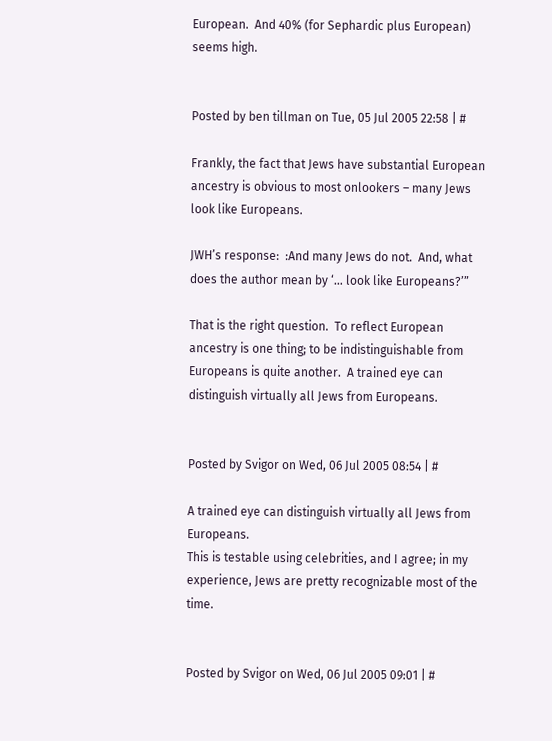European.  And 40% (for Sephardic plus European) seems high.


Posted by ben tillman on Tue, 05 Jul 2005 22:58 | #

Frankly, the fact that Jews have substantial European ancestry is obvious to most onlookers – many Jews look like Europeans.

JWH’s response:  :And many Jews do not.  And, what does the author mean by ‘… look like Europeans?’”

That is the right question.  To reflect European ancestry is one thing; to be indistinguishable from Europeans is quite another.  A trained eye can distinguish virtually all Jews from Europeans.


Posted by Svigor on Wed, 06 Jul 2005 08:54 | #

A trained eye can distinguish virtually all Jews from Europeans.
This is testable using celebrities, and I agree; in my experience, Jews are pretty recognizable most of the time.


Posted by Svigor on Wed, 06 Jul 2005 09:01 | #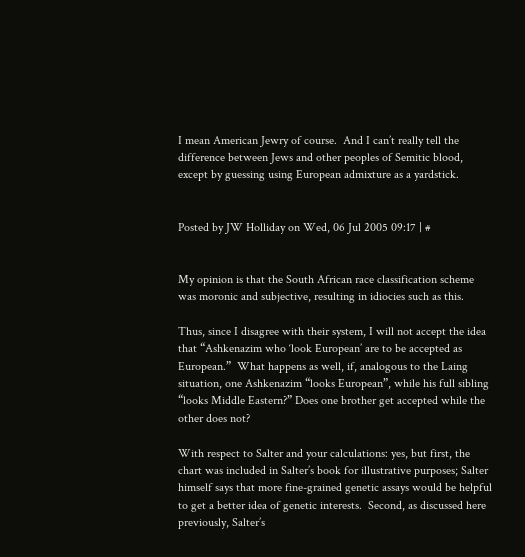I mean American Jewry of course.  And I can’t really tell the difference between Jews and other peoples of Semitic blood, except by guessing using European admixture as a yardstick.


Posted by JW Holliday on Wed, 06 Jul 2005 09:17 | #


My opinion is that the South African race classification scheme was moronic and subjective, resulting in idiocies such as this.

Thus, since I disagree with their system, I will not accept the idea that “Ashkenazim who ‘look European’ are to be accepted as European.”  What happens as well, if, analogous to the Laing situation, one Ashkenazim “looks European”, while his full sibling “looks Middle Eastern?” Does one brother get accepted while the other does not?

With respect to Salter and your calculations: yes, but first, the chart was included in Salter’s book for illustrative purposes; Salter himself says that more fine-grained genetic assays would be helpful to get a better idea of genetic interests.  Second, as discussed here previously, Salter’s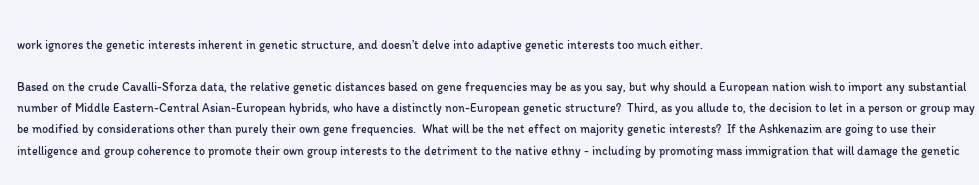work ignores the genetic interests inherent in genetic structure, and doesn’t delve into adaptive genetic interests too much either.

Based on the crude Cavalli-Sforza data, the relative genetic distances based on gene frequencies may be as you say, but why should a European nation wish to import any substantial number of Middle Eastern-Central Asian-European hybrids, who have a distinctly non-European genetic structure?  Third, as you allude to, the decision to let in a person or group may be modified by considerations other than purely their own gene frequencies.  What will be the net effect on majority genetic interests?  If the Ashkenazim are going to use their intelligence and group coherence to promote their own group interests to the detriment to the native ethny - including by promoting mass immigration that will damage the genetic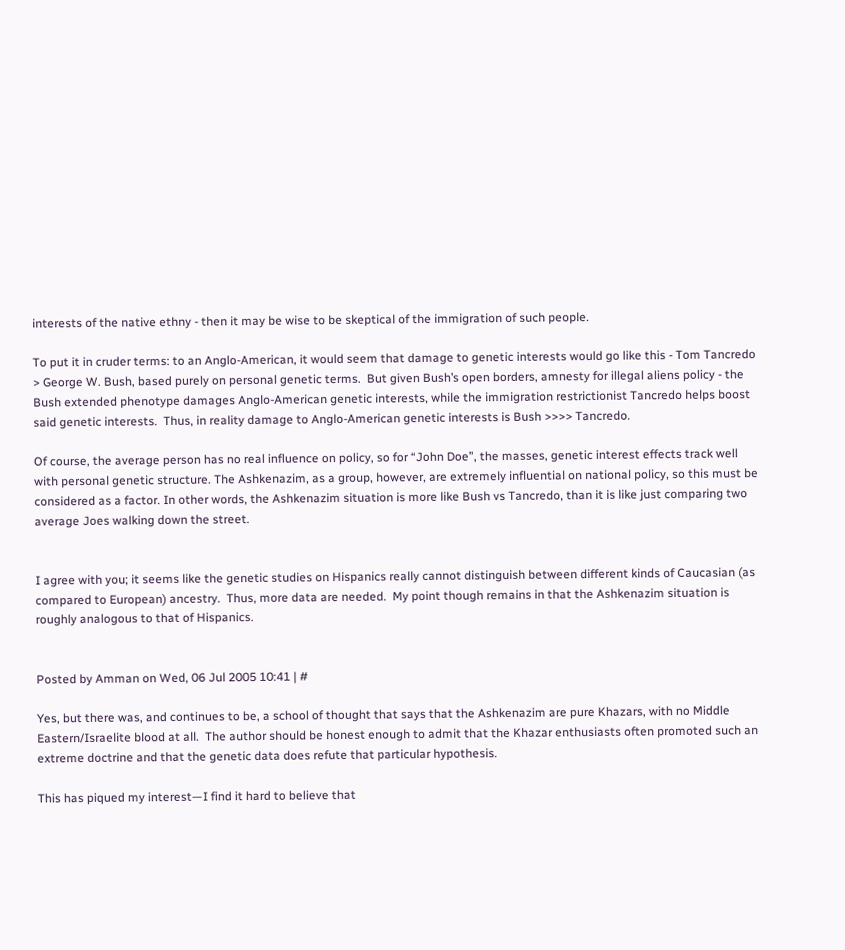interests of the native ethny - then it may be wise to be skeptical of the immigration of such people.

To put it in cruder terms: to an Anglo-American, it would seem that damage to genetic interests would go like this - Tom Tancredo > George W. Bush, based purely on personal genetic terms.  But given Bush’s open borders, amnesty for illegal aliens policy - the Bush extended phenotype damages Anglo-American genetic interests, while the immigration restrictionist Tancredo helps boost said genetic interests.  Thus, in reality damage to Anglo-American genetic interests is Bush >>>> Tancredo.

Of course, the average person has no real influence on policy, so for “John Doe”, the masses, genetic interest effects track well with personal genetic structure. The Ashkenazim, as a group, however, are extremely influential on national policy, so this must be considered as a factor. In other words, the Ashkenazim situation is more like Bush vs Tancredo, than it is like just comparing two average Joes walking down the street.


I agree with you; it seems like the genetic studies on Hispanics really cannot distinguish between different kinds of Caucasian (as compared to European) ancestry.  Thus, more data are needed.  My point though remains in that the Ashkenazim situation is roughly analogous to that of Hispanics.


Posted by Amman on Wed, 06 Jul 2005 10:41 | #

Yes, but there was, and continues to be, a school of thought that says that the Ashkenazim are pure Khazars, with no Middle Eastern/Israelite blood at all.  The author should be honest enough to admit that the Khazar enthusiasts often promoted such an extreme doctrine and that the genetic data does refute that particular hypothesis.

This has piqued my interest—I find it hard to believe that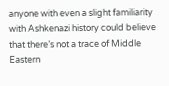anyone with even a slight familiarity with Ashkenazi history could believe that there’s not a trace of Middle Eastern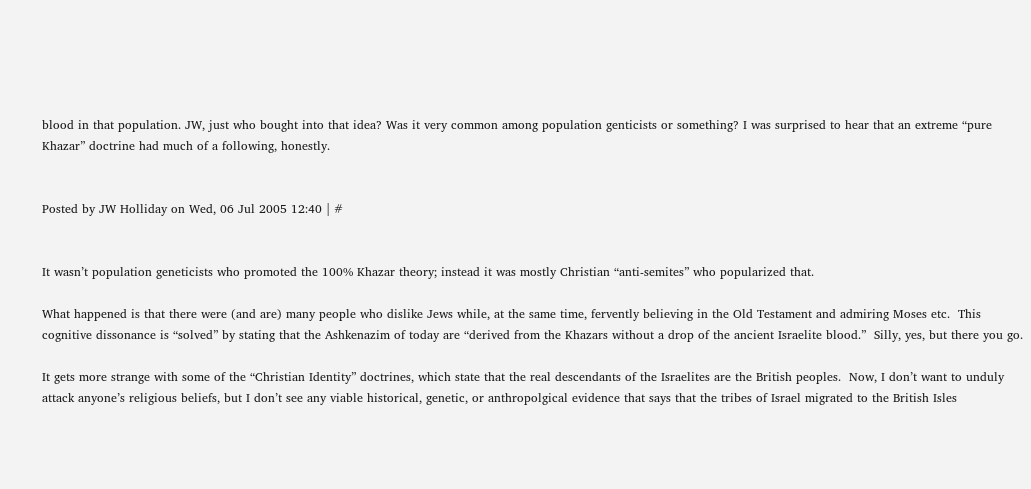blood in that population. JW, just who bought into that idea? Was it very common among population genticists or something? I was surprised to hear that an extreme “pure Khazar” doctrine had much of a following, honestly.


Posted by JW Holliday on Wed, 06 Jul 2005 12:40 | #


It wasn’t population geneticists who promoted the 100% Khazar theory; instead it was mostly Christian “anti-semites” who popularized that.

What happened is that there were (and are) many people who dislike Jews while, at the same time, fervently believing in the Old Testament and admiring Moses etc.  This cognitive dissonance is “solved” by stating that the Ashkenazim of today are “derived from the Khazars without a drop of the ancient Israelite blood.”  Silly, yes, but there you go.

It gets more strange with some of the “Christian Identity” doctrines, which state that the real descendants of the Israelites are the British peoples.  Now, I don’t want to unduly attack anyone’s religious beliefs, but I don’t see any viable historical, genetic, or anthropolgical evidence that says that the tribes of Israel migrated to the British Isles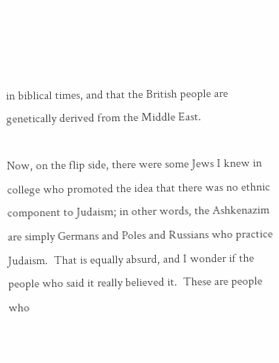in biblical times, and that the British people are genetically derived from the Middle East.

Now, on the flip side, there were some Jews I knew in college who promoted the idea that there was no ethnic component to Judaism; in other words, the Ashkenazim are simply Germans and Poles and Russians who practice Judaism.  That is equally absurd, and I wonder if the people who said it really believed it.  These are people who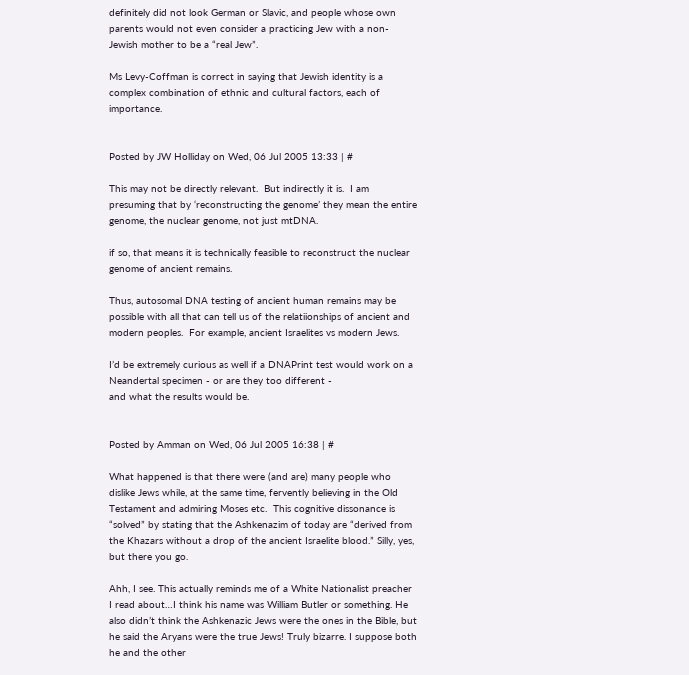definitely did not look German or Slavic, and people whose own parents would not even consider a practicing Jew with a non-Jewish mother to be a “real Jew”.

Ms Levy-Coffman is correct in saying that Jewish identity is a complex combination of ethnic and cultural factors, each of importance.


Posted by JW Holliday on Wed, 06 Jul 2005 13:33 | #

This may not be directly relevant.  But indirectly it is.  I am presuming that by ‘reconstructing the genome’ they mean the entire genome, the nuclear genome, not just mtDNA.

if so, that means it is technically feasible to reconstruct the nuclear genome of ancient remains.

Thus, autosomal DNA testing of ancient human remains may be possible with all that can tell us of the relatiionships of ancient and modern peoples.  For example, ancient Israelites vs modern Jews.

I’d be extremely curious as well if a DNAPrint test would work on a Neandertal specimen - or are they too different -
and what the results would be.


Posted by Amman on Wed, 06 Jul 2005 16:38 | #

What happened is that there were (and are) many people who dislike Jews while, at the same time, fervently believing in the Old Testament and admiring Moses etc.  This cognitive dissonance is “solved” by stating that the Ashkenazim of today are “derived from the Khazars without a drop of the ancient Israelite blood.” Silly, yes, but there you go.

Ahh, I see. This actually reminds me of a White Nationalist preacher I read about…I think his name was William Butler or something. He also didn’t think the Ashkenazic Jews were the ones in the Bible, but he said the Aryans were the true Jews! Truly bizarre. I suppose both he and the other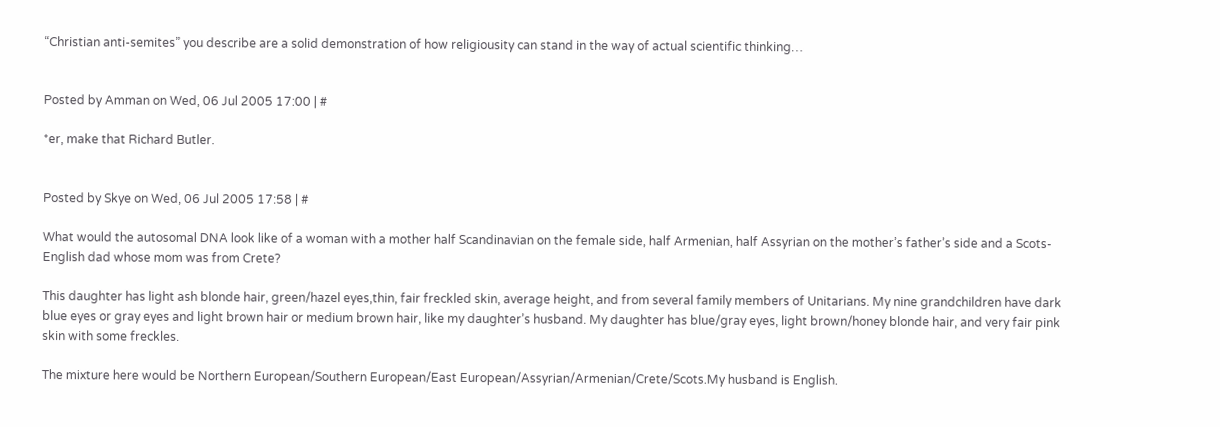“Christian anti-semites” you describe are a solid demonstration of how religiousity can stand in the way of actual scientific thinking…


Posted by Amman on Wed, 06 Jul 2005 17:00 | #

*er, make that Richard Butler.


Posted by Skye on Wed, 06 Jul 2005 17:58 | #

What would the autosomal DNA look like of a woman with a mother half Scandinavian on the female side, half Armenian, half Assyrian on the mother’s father’s side and a Scots-English dad whose mom was from Crete?

This daughter has light ash blonde hair, green/hazel eyes,thin, fair freckled skin, average height, and from several family members of Unitarians. My nine grandchildren have dark blue eyes or gray eyes and light brown hair or medium brown hair, like my daughter’s husband. My daughter has blue/gray eyes, light brown/honey blonde hair, and very fair pink skin with some freckles.

The mixture here would be Northern European/Southern European/East European/Assyrian/Armenian/Crete/Scots.My husband is English.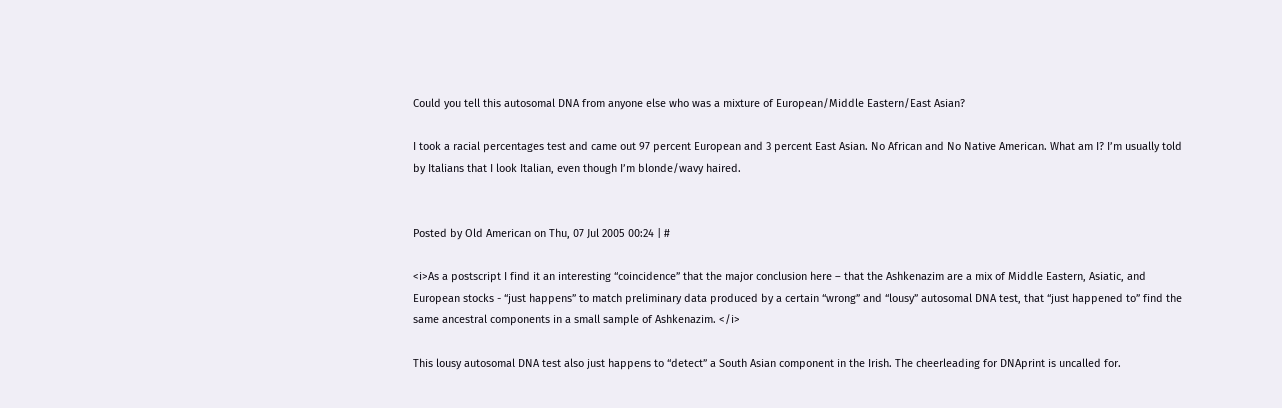Could you tell this autosomal DNA from anyone else who was a mixture of European/Middle Eastern/East Asian?

I took a racial percentages test and came out 97 percent European and 3 percent East Asian. No African and No Native American. What am I? I’m usually told by Italians that I look Italian, even though I’m blonde/wavy haired.


Posted by Old American on Thu, 07 Jul 2005 00:24 | #

<i>As a postscript I find it an interesting “coincidence” that the major conclusion here – that the Ashkenazim are a mix of Middle Eastern, Asiatic, and European stocks - “just happens” to match preliminary data produced by a certain “wrong” and “lousy” autosomal DNA test, that “just happened to” find the same ancestral components in a small sample of Ashkenazim. </i>

This lousy autosomal DNA test also just happens to “detect” a South Asian component in the Irish. The cheerleading for DNAprint is uncalled for.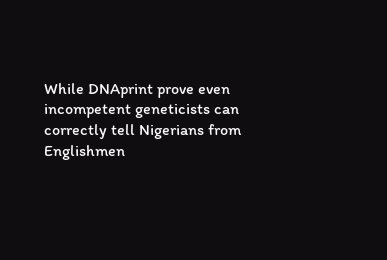While DNAprint prove even incompetent geneticists can correctly tell Nigerians from Englishmen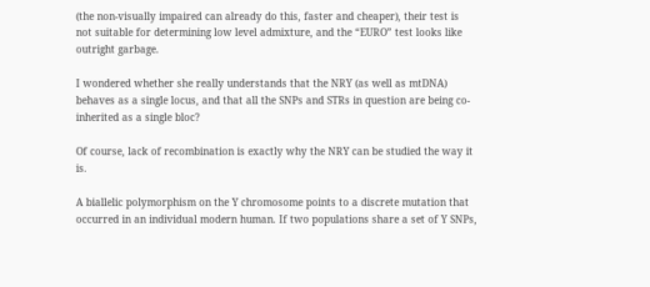(the non-visually impaired can already do this, faster and cheaper), their test is not suitable for determining low level admixture, and the “EURO” test looks like outright garbage.

I wondered whether she really understands that the NRY (as well as mtDNA) behaves as a single locus, and that all the SNPs and STRs in question are being co-inherited as a single bloc?

Of course, lack of recombination is exactly why the NRY can be studied the way it is.

A biallelic polymorphism on the Y chromosome points to a discrete mutation that occurred in an individual modern human. If two populations share a set of Y SNPs,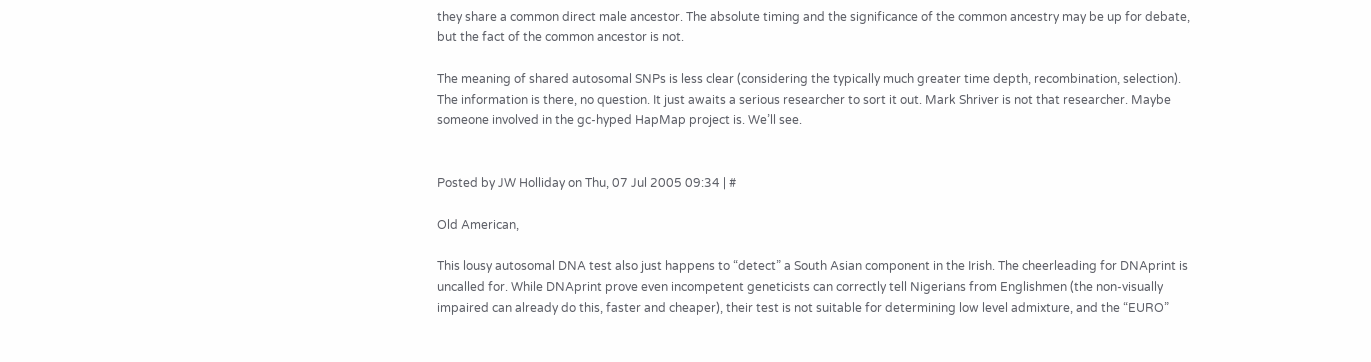they share a common direct male ancestor. The absolute timing and the significance of the common ancestry may be up for debate, but the fact of the common ancestor is not.

The meaning of shared autosomal SNPs is less clear (considering the typically much greater time depth, recombination, selection). The information is there, no question. It just awaits a serious researcher to sort it out. Mark Shriver is not that researcher. Maybe someone involved in the gc-hyped HapMap project is. We’ll see.


Posted by JW Holliday on Thu, 07 Jul 2005 09:34 | #

Old American,

This lousy autosomal DNA test also just happens to “detect” a South Asian component in the Irish. The cheerleading for DNAprint is uncalled for. While DNAprint prove even incompetent geneticists can correctly tell Nigerians from Englishmen (the non-visually impaired can already do this, faster and cheaper), their test is not suitable for determining low level admixture, and the “EURO”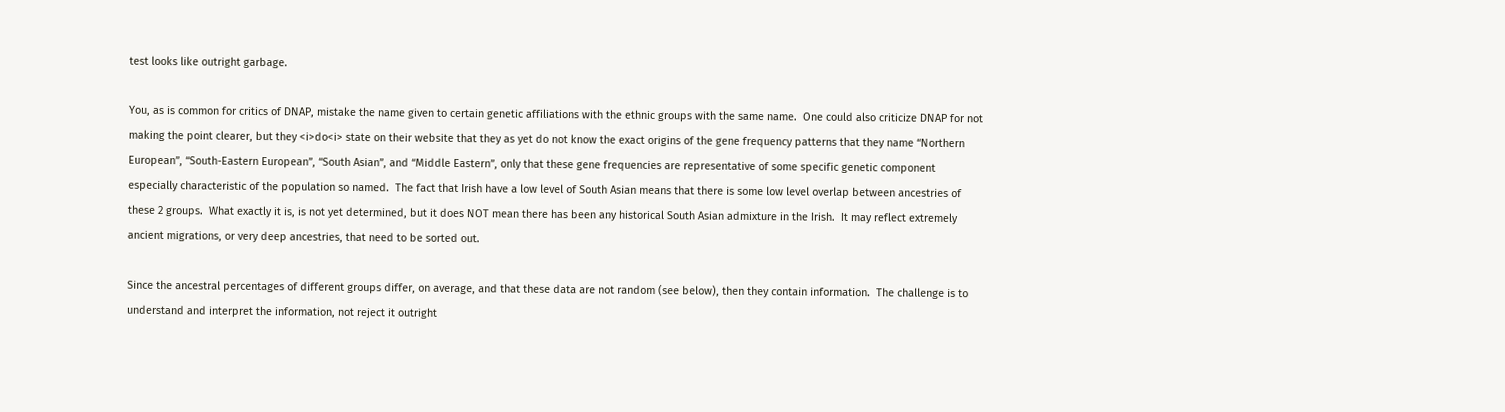test looks like outright garbage.

You, as is common for critics of DNAP, mistake the name given to certain genetic affiliations with the ethnic groups with the same name.  One could also criticize DNAP for not making the point clearer, but they <i>do<i> state on their website that they as yet do not know the exact origins of the gene frequency patterns that they name “Northern European”, “South-Eastern European”, “South Asian”, and “Middle Eastern”, only that these gene frequencies are representative of some specific genetic component especially characteristic of the population so named.  The fact that Irish have a low level of South Asian means that there is some low level overlap between ancestries of these 2 groups.  What exactly it is, is not yet determined, but it does NOT mean there has been any historical South Asian admixture in the Irish.  It may reflect extremely ancient migrations, or very deep ancestries, that need to be sorted out.

Since the ancestral percentages of different groups differ, on average, and that these data are not random (see below), then they contain information.  The challenge is to understand and interpret the information, not reject it outright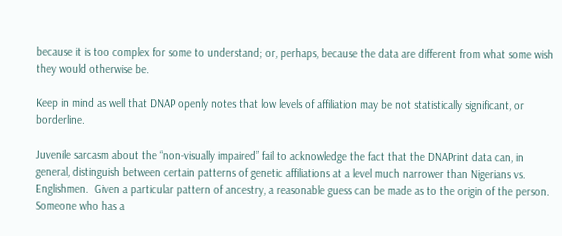because it is too complex for some to understand; or, perhaps, because the data are different from what some wish they would otherwise be.

Keep in mind as well that DNAP openly notes that low levels of affiliation may be not statistically significant, or borderline.

Juvenile sarcasm about the “non-visually impaired” fail to acknowledge the fact that the DNAPrint data can, in general, distinguish between certain patterns of genetic affiliations at a level much narrower than Nigerians vs. Englishmen.  Given a particular pattern of ancestry, a reasonable guess can be made as to the origin of the person.  Someone who has a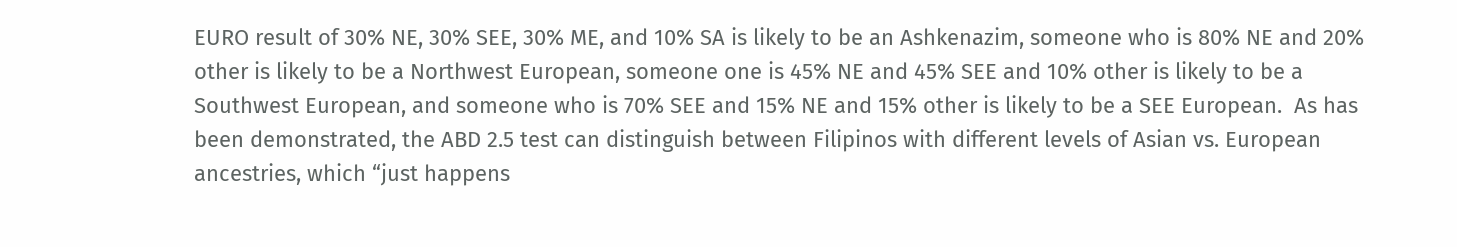EURO result of 30% NE, 30% SEE, 30% ME, and 10% SA is likely to be an Ashkenazim, someone who is 80% NE and 20% other is likely to be a Northwest European, someone one is 45% NE and 45% SEE and 10% other is likely to be a Southwest European, and someone who is 70% SEE and 15% NE and 15% other is likely to be a SEE European.  As has been demonstrated, the ABD 2.5 test can distinguish between Filipinos with different levels of Asian vs. European ancestries, which “just happens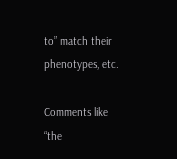to” match their phenotypes, etc.

Comments like “the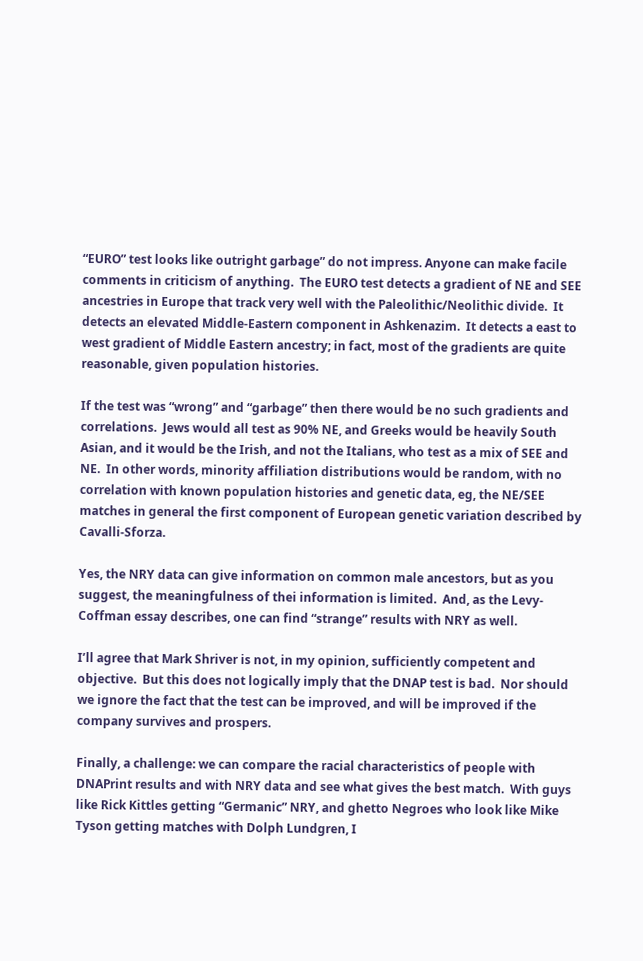“EURO” test looks like outright garbage” do not impress. Anyone can make facile comments in criticism of anything.  The EURO test detects a gradient of NE and SEE ancestries in Europe that track very well with the Paleolithic/Neolithic divide.  It detects an elevated Middle-Eastern component in Ashkenazim.  It detects a east to west gradient of Middle Eastern ancestry; in fact, most of the gradients are quite reasonable, given population histories.

If the test was “wrong” and “garbage” then there would be no such gradients and correlations.  Jews would all test as 90% NE, and Greeks would be heavily South Asian, and it would be the Irish, and not the Italians, who test as a mix of SEE and NE.  In other words, minority affiliation distributions would be random, with no correlation with known population histories and genetic data, eg, the NE/SEE matches in general the first component of European genetic variation described by Cavalli-Sforza.

Yes, the NRY data can give information on common male ancestors, but as you suggest, the meaningfulness of thei information is limited.  And, as the Levy-Coffman essay describes, one can find “strange” results with NRY as well.

I’ll agree that Mark Shriver is not, in my opinion, sufficiently competent and objective.  But this does not logically imply that the DNAP test is bad.  Nor should we ignore the fact that the test can be improved, and will be improved if the company survives and prospers.

Finally, a challenge: we can compare the racial characteristics of people with DNAPrint results and with NRY data and see what gives the best match.  With guys like Rick Kittles getting “Germanic” NRY, and ghetto Negroes who look like Mike Tyson getting matches with Dolph Lundgren, I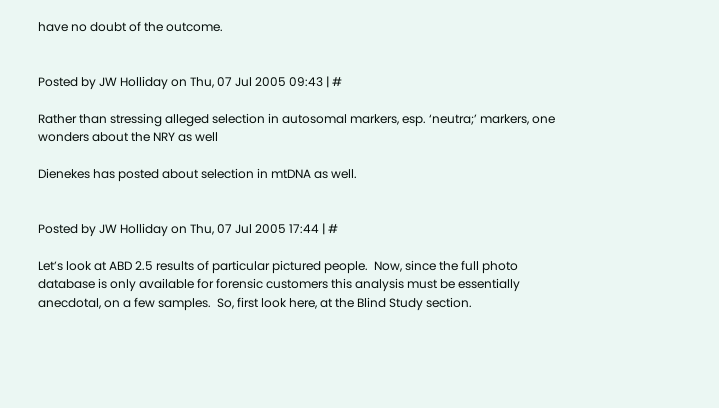have no doubt of the outcome.


Posted by JW Holliday on Thu, 07 Jul 2005 09:43 | #

Rather than stressing alleged selection in autosomal markers, esp. ‘neutra;’ markers, one wonders about the NRY as well

Dienekes has posted about selection in mtDNA as well.


Posted by JW Holliday on Thu, 07 Jul 2005 17:44 | #

Let’s look at ABD 2.5 results of particular pictured people.  Now, since the full photo database is only available for forensic customers this analysis must be essentially anecdotal, on a few samples.  So, first look here, at the Blind Study section.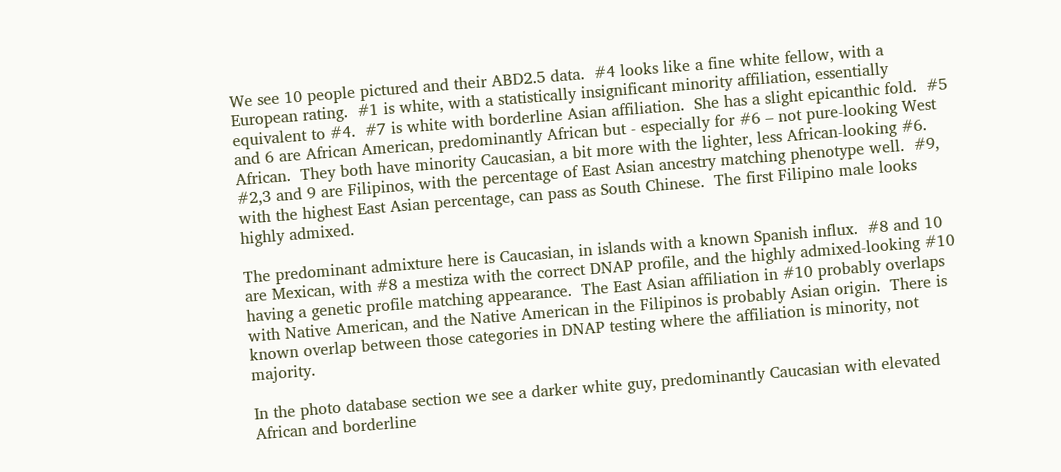We see 10 people pictured and their ABD2.5 data.  #4 looks like a fine white fellow, with a European rating.  #1 is white, with a statistically insignificant minority affiliation, essentially equivalent to #4.  #7 is white with borderline Asian affiliation.  She has a slight epicanthic fold.  #5 and 6 are African American, predominantly African but - especially for #6 – not pure-looking West African.  They both have minority Caucasian, a bit more with the lighter, less African-looking #6.  #2,3 and 9 are Filipinos, with the percentage of East Asian ancestry matching phenotype well.  #9, with the highest East Asian percentage, can pass as South Chinese.  The first Filipino male looks highly admixed.

The predominant admixture here is Caucasian, in islands with a known Spanish influx.  #8 and 10 are Mexican, with #8 a mestiza with the correct DNAP profile, and the highly admixed-looking #10 having a genetic profile matching appearance.  The East Asian affiliation in #10 probably overlaps with Native American, and the Native American in the Filipinos is probably Asian origin.  There is known overlap between those categories in DNAP testing where the affiliation is minority, not majority.

In the photo database section we see a darker white guy, predominantly Caucasian with elevated African and borderline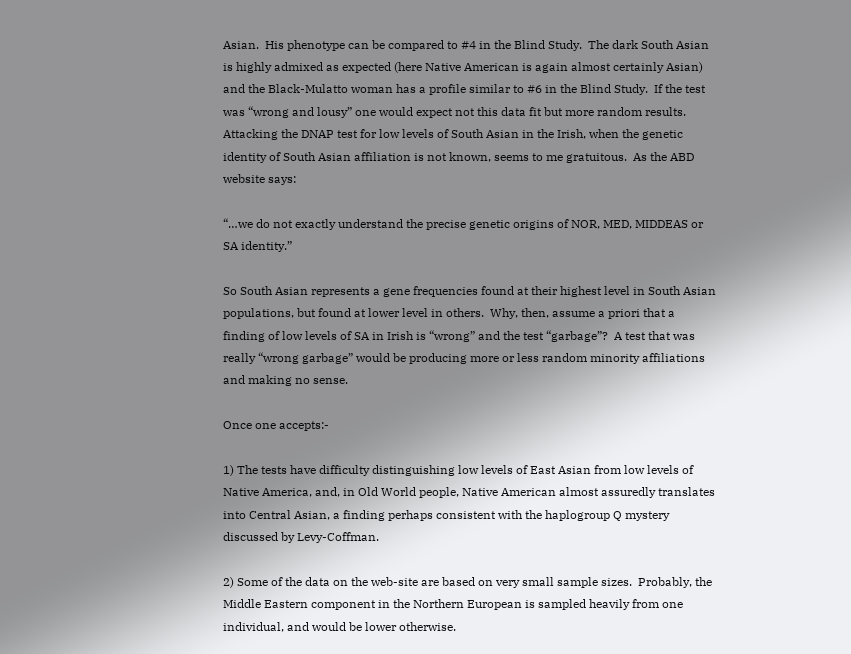Asian.  His phenotype can be compared to #4 in the Blind Study.  The dark South Asian is highly admixed as expected (here Native American is again almost certainly Asian) and the Black-Mulatto woman has a profile similar to #6 in the Blind Study.  If the test was “wrong and lousy” one would expect not this data fit but more random results.  Attacking the DNAP test for low levels of South Asian in the Irish, when the genetic identity of South Asian affiliation is not known, seems to me gratuitous.  As the ABD website says:

“…we do not exactly understand the precise genetic origins of NOR, MED, MIDDEAS or SA identity.”

So South Asian represents a gene frequencies found at their highest level in South Asian populations, but found at lower level in others.  Why, then, assume a priori that a finding of low levels of SA in Irish is “wrong” and the test “garbage”?  A test that was really “wrong garbage” would be producing more or less random minority affiliations and making no sense.

Once one accepts:-

1) The tests have difficulty distinguishing low levels of East Asian from low levels of Native America, and, in Old World people, Native American almost assuredly translates into Central Asian, a finding perhaps consistent with the haplogroup Q mystery discussed by Levy-Coffman.

2) Some of the data on the web-site are based on very small sample sizes.  Probably, the Middle Eastern component in the Northern European is sampled heavily from one individual, and would be lower otherwise.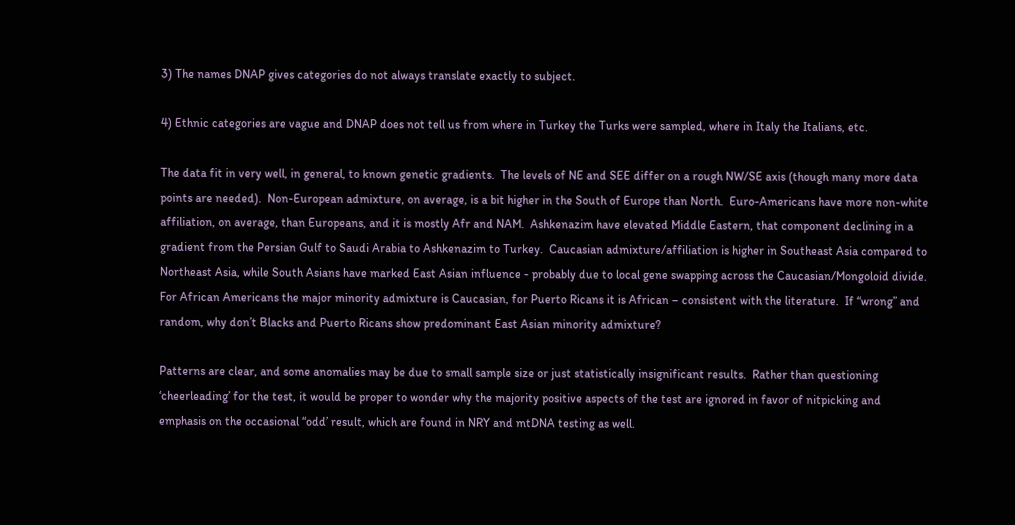3) The names DNAP gives categories do not always translate exactly to subject.

4) Ethnic categories are vague and DNAP does not tell us from where in Turkey the Turks were sampled, where in Italy the Italians, etc.

The data fit in very well, in general, to known genetic gradients.  The levels of NE and SEE differ on a rough NW/SE axis (though many more data points are needed).  Non-European admixture, on average, is a bit higher in the South of Europe than North.  Euro-Americans have more non-white affiliation, on average, than Europeans, and it is mostly Afr and NAM.  Ashkenazim have elevated Middle Eastern, that component declining in a gradient from the Persian Gulf to Saudi Arabia to Ashkenazim to Turkey.  Caucasian admixture/affiliation is higher in Southeast Asia compared to Northeast Asia, while South Asians have marked East Asian influence - probably due to local gene swapping across the Caucasian/Mongoloid divide.  For African Americans the major minority admixture is Caucasian, for Puerto Ricans it is African – consistent with the literature.  If “wrong” and random, why don’t Blacks and Puerto Ricans show predominant East Asian minority admixture?

Patterns are clear, and some anomalies may be due to small sample size or just statistically insignificant results.  Rather than questioning ‘cheerleading’ for the test, it would be proper to wonder why the majority positive aspects of the test are ignored in favor of nitpicking and emphasis on the occasional “odd’ result, which are found in NRY and mtDNA testing as well.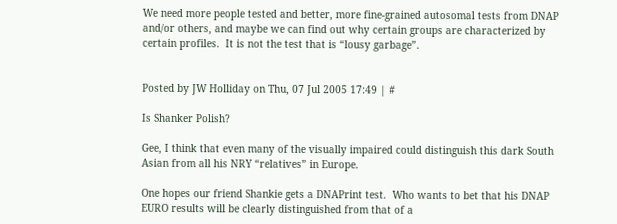We need more people tested and better, more fine-grained autosomal tests from DNAP and/or others, and maybe we can find out why certain groups are characterized by certain profiles.  It is not the test that is “lousy garbage”.


Posted by JW Holliday on Thu, 07 Jul 2005 17:49 | #

Is Shanker Polish?

Gee, I think that even many of the visually impaired could distinguish this dark South Asian from all his NRY “relatives” in Europe.

One hopes our friend Shankie gets a DNAPrint test.  Who wants to bet that his DNAP EURO results will be clearly distinguished from that of a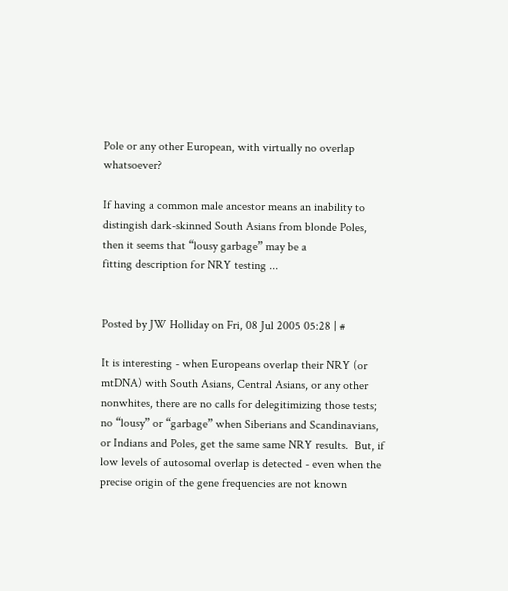Pole or any other European, with virtually no overlap whatsoever?

If having a common male ancestor means an inability to distingish dark-skinned South Asians from blonde Poles, then it seems that “lousy garbage” may be a
fitting description for NRY testing ...


Posted by JW Holliday on Fri, 08 Jul 2005 05:28 | #

It is interesting - when Europeans overlap their NRY (or mtDNA) with South Asians, Central Asians, or any other nonwhites, there are no calls for delegitimizing those tests; no “lousy” or “garbage” when Siberians and Scandinavians, or Indians and Poles, get the same same NRY results.  But, if low levels of autosomal overlap is detected - even when the precise origin of the gene frequencies are not known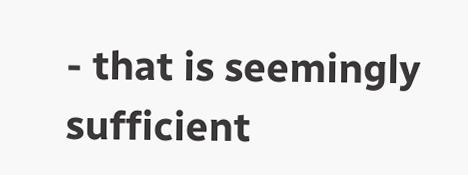- that is seemingly sufficient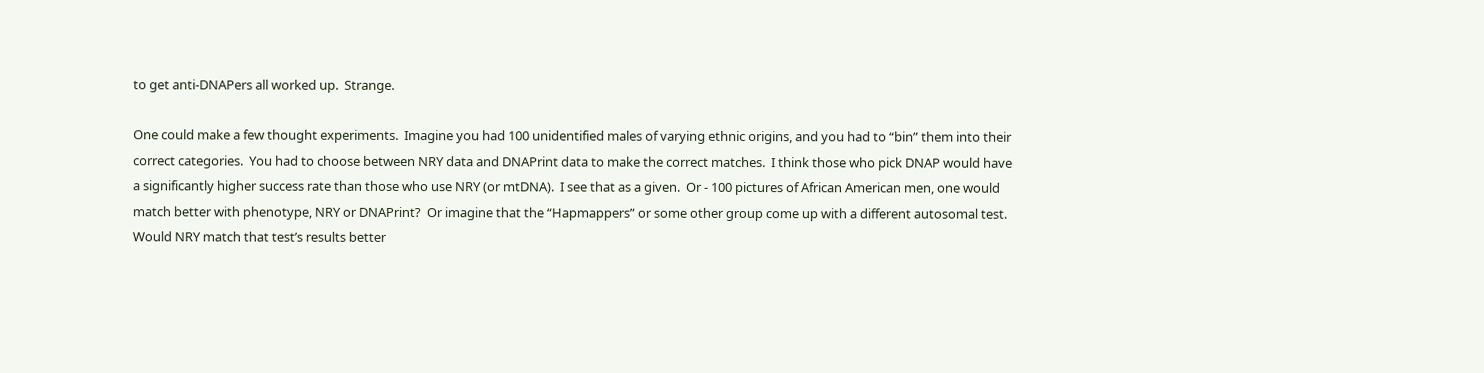to get anti-DNAPers all worked up.  Strange.

One could make a few thought experiments.  Imagine you had 100 unidentified males of varying ethnic origins, and you had to “bin” them into their correct categories.  You had to choose between NRY data and DNAPrint data to make the correct matches.  I think those who pick DNAP would have a significantly higher success rate than those who use NRY (or mtDNA).  I see that as a given.  Or - 100 pictures of African American men, one would match better with phenotype, NRY or DNAPrint?  Or imagine that the “Hapmappers” or some other group come up with a different autosomal test.  Would NRY match that test’s results better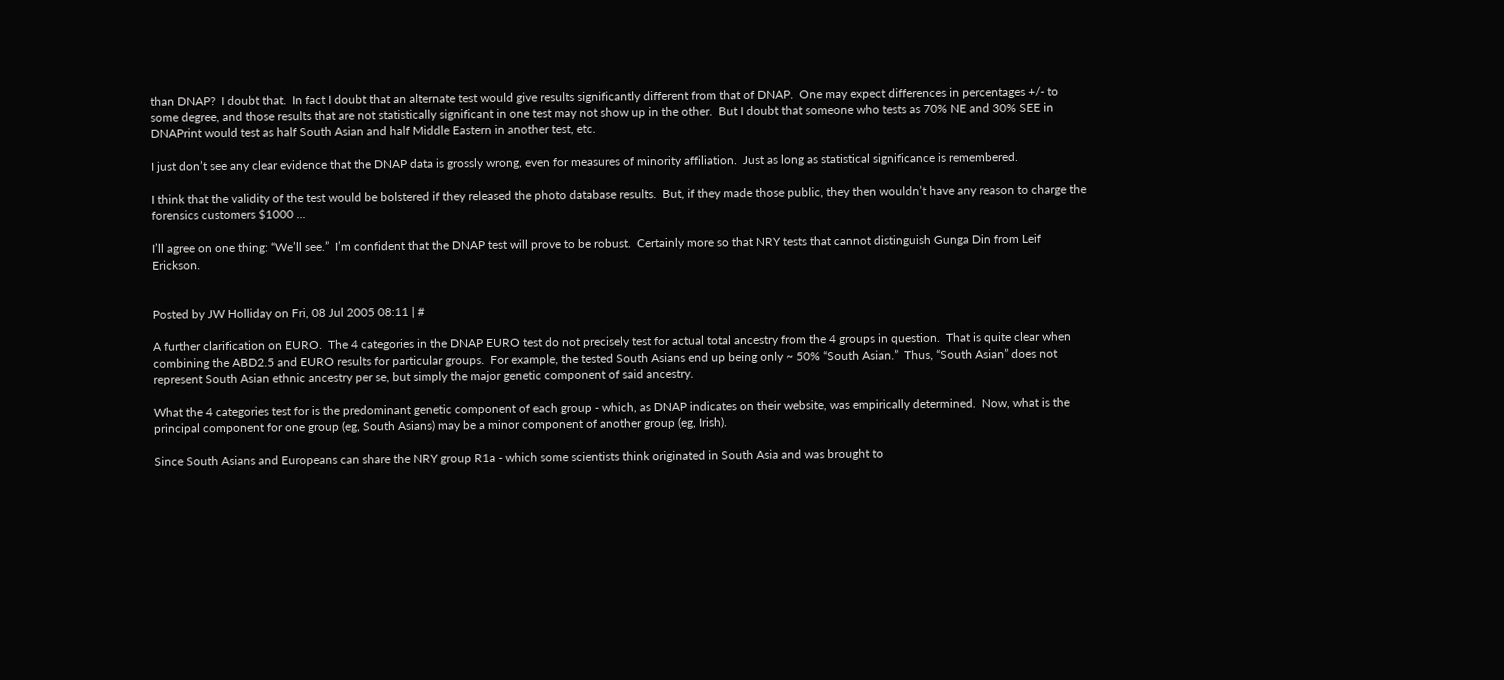than DNAP?  I doubt that.  In fact I doubt that an alternate test would give results significantly different from that of DNAP.  One may expect differences in percentages +/- to some degree, and those results that are not statistically significant in one test may not show up in the other.  But I doubt that someone who tests as 70% NE and 30% SEE in DNAPrint would test as half South Asian and half Middle Eastern in another test, etc.

I just don’t see any clear evidence that the DNAP data is grossly wrong, even for measures of minority affiliation.  Just as long as statistical significance is remembered.

I think that the validity of the test would be bolstered if they released the photo database results.  But, if they made those public, they then wouldn’t have any reason to charge the forensics customers $1000 ...

I’ll agree on one thing: “We’ll see.”  I’m confident that the DNAP test will prove to be robust.  Certainly more so that NRY tests that cannot distinguish Gunga Din from Leif Erickson.


Posted by JW Holliday on Fri, 08 Jul 2005 08:11 | #

A further clarification on EURO.  The 4 categories in the DNAP EURO test do not precisely test for actual total ancestry from the 4 groups in question.  That is quite clear when combining the ABD2.5 and EURO results for particular groups.  For example, the tested South Asians end up being only ~ 50% “South Asian.”  Thus, “South Asian” does not represent South Asian ethnic ancestry per se, but simply the major genetic component of said ancestry.

What the 4 categories test for is the predominant genetic component of each group - which, as DNAP indicates on their website, was empirically determined.  Now, what is the principal component for one group (eg, South Asians) may be a minor component of another group (eg, Irish).

Since South Asians and Europeans can share the NRY group R1a - which some scientists think originated in South Asia and was brought to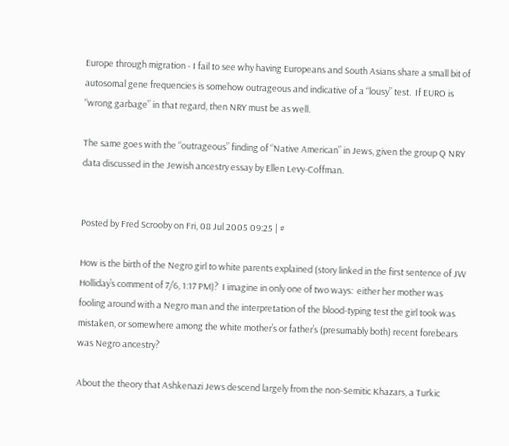Europe through migration - I fail to see why having Europeans and South Asians share a small bit of autosomal gene frequencies is somehow outrageous and indicative of a “lousy” test.  If EURO is “wrong garbage” in that regard, then NRY must be as well.

The same goes with the “outrageous” finding of “Native American” in Jews, given the group Q NRY data discussed in the Jewish ancestry essay by Ellen Levy-Coffman.


Posted by Fred Scrooby on Fri, 08 Jul 2005 09:25 | #

How is the birth of the Negro girl to white parents explained (story linked in the first sentence of JW Holliday’s comment of 7/6, 1:17 PM)?  I imagine in only one of two ways:  either her mother was fooling around with a Negro man and the interpretation of the blood-typing test the girl took was mistaken, or somewhere among the white mother’s or father’s (presumably both) recent forebears was Negro ancestry?

About the theory that Ashkenazi Jews descend largely from the non-Semitic Khazars, a Turkic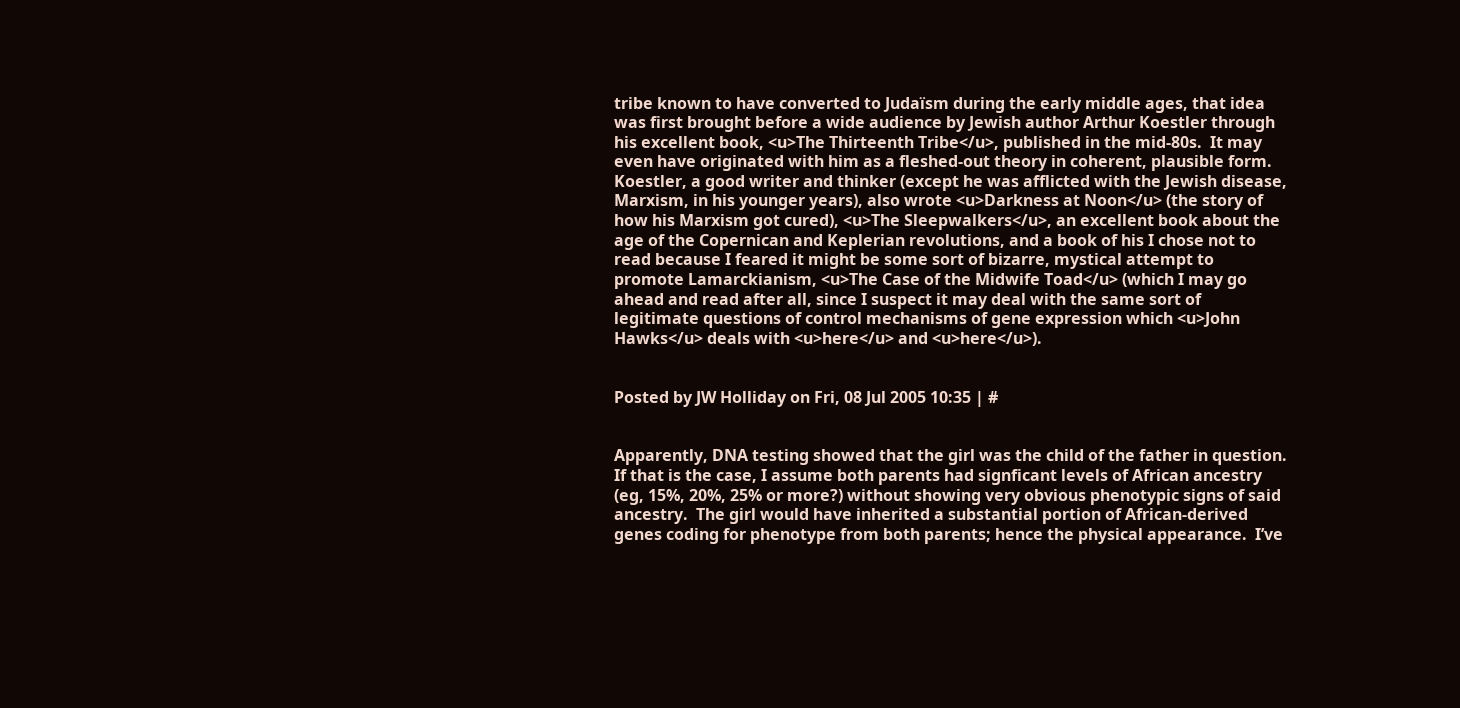tribe known to have converted to Judaïsm during the early middle ages, that idea was first brought before a wide audience by Jewish author Arthur Koestler through his excellent book, <u>The Thirteenth Tribe</u>, published in the mid-80s.  It may even have originated with him as a fleshed-out theory in coherent, plausible form.  Koestler, a good writer and thinker (except he was afflicted with the Jewish disease, Marxism, in his younger years), also wrote <u>Darkness at Noon</u> (the story of how his Marxism got cured), <u>The Sleepwalkers</u>, an excellent book about the age of the Copernican and Keplerian revolutions, and a book of his I chose not to read because I feared it might be some sort of bizarre, mystical attempt to promote Lamarckianism, <u>The Case of the Midwife Toad</u> (which I may go ahead and read after all, since I suspect it may deal with the same sort of legitimate questions of control mechanisms of gene expression which <u>John Hawks</u> deals with <u>here</u> and <u>here</u>).


Posted by JW Holliday on Fri, 08 Jul 2005 10:35 | #


Apparently, DNA testing showed that the girl was the child of the father in question.  If that is the case, I assume both parents had signficant levels of African ancestry (eg, 15%, 20%, 25% or more?) without showing very obvious phenotypic signs of said ancestry.  The girl would have inherited a substantial portion of African-derived genes coding for phenotype from both parents; hence the physical appearance.  I’ve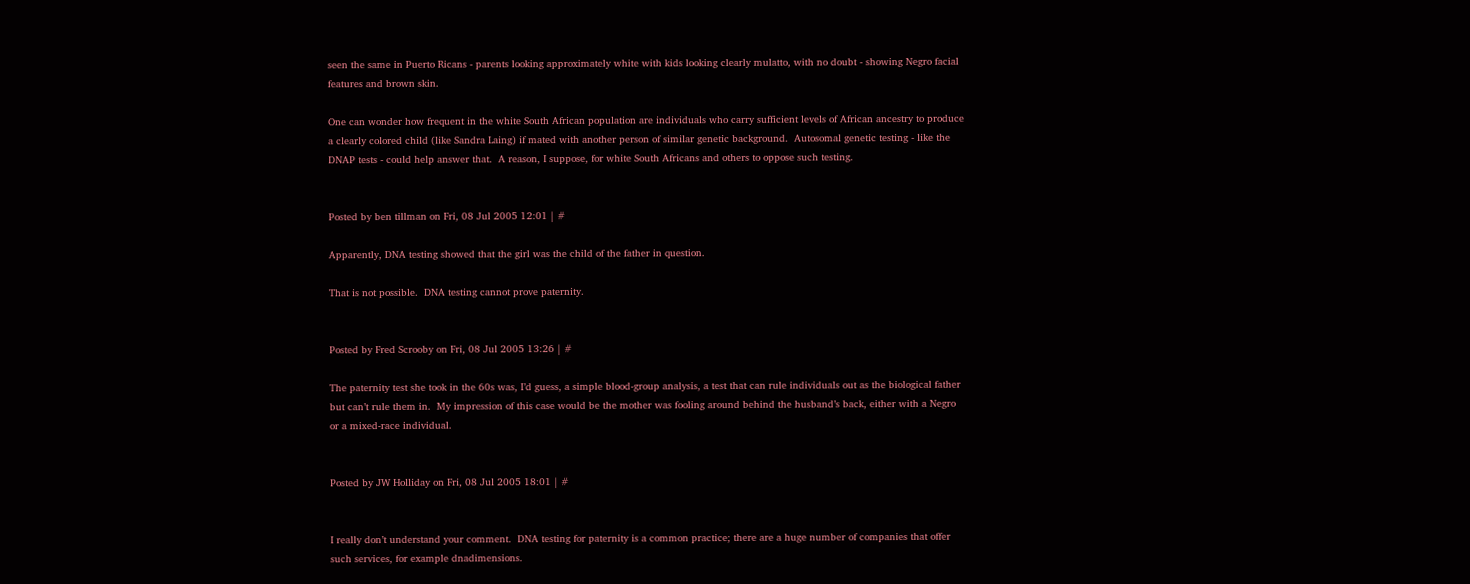seen the same in Puerto Ricans - parents looking approximately white with kids looking clearly mulatto, with no doubt - showing Negro facial features and brown skin.

One can wonder how frequent in the white South African population are individuals who carry sufficient levels of African ancestry to produce a clearly colored child (like Sandra Laing) if mated with another person of similar genetic background.  Autosomal genetic testing - like the DNAP tests - could help answer that.  A reason, I suppose, for white South Africans and others to oppose such testing.


Posted by ben tillman on Fri, 08 Jul 2005 12:01 | #

Apparently, DNA testing showed that the girl was the child of the father in question.

That is not possible.  DNA testing cannot prove paternity.


Posted by Fred Scrooby on Fri, 08 Jul 2005 13:26 | #

The paternity test she took in the 60s was, I’d guess, a simple blood-group analysis, a test that can rule individuals out as the biological father but can’t rule them in.  My impression of this case would be the mother was fooling around behind the husband’s back, either with a Negro or a mixed-race individual.


Posted by JW Holliday on Fri, 08 Jul 2005 18:01 | #


I really don’t understand your comment.  DNA testing for paternity is a common practice; there are a huge number of companies that offer such services, for example dnadimensions.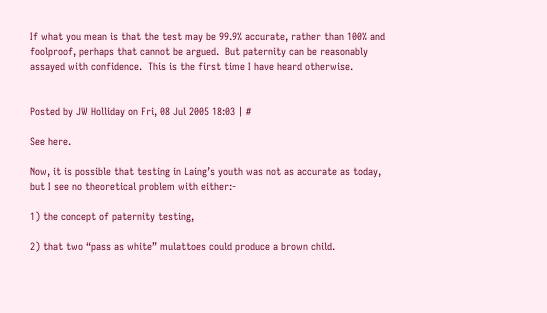If what you mean is that the test may be 99.9% accurate, rather than 100% and foolproof, perhaps that cannot be argued.  But paternity can be reasonably assayed with confidence.  This is the first time I have heard otherwise.


Posted by JW Holliday on Fri, 08 Jul 2005 18:03 | #

See here.

Now, it is possible that testing in Laing’s youth was not as accurate as today, but I see no theoretical problem with either:-

1) the concept of paternity testing,

2) that two “pass as white” mulattoes could produce a brown child.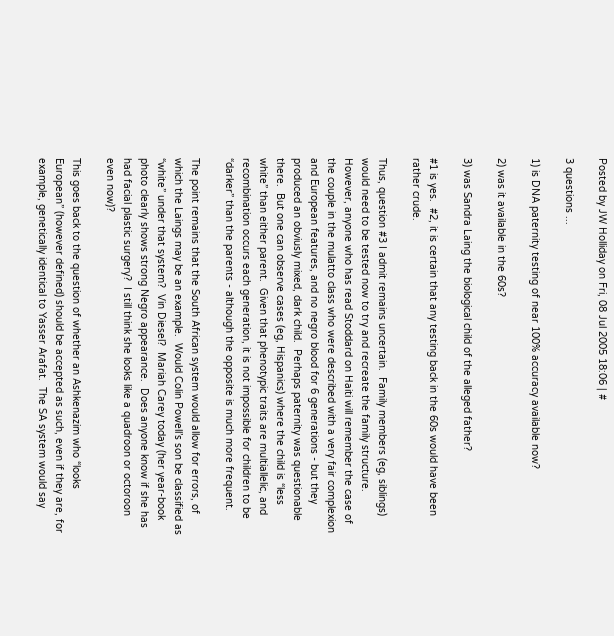Posted by JW Holliday on Fri, 08 Jul 2005 18:06 | #

3 questions ...

1) is DNA paternity testing of near 100% accuracy available now?

2) was it available in the 60s?

3) was Sandra Laing the biological child of the alleged father?

#1 is yes.  #2, it is certain that any testing back in the 60s would have been rather crude.

Thus, question #3 I admit remains uncertain.  Family members (eg, siblings) would need to be tested now to try and recreate the family structure.  However, anyone who has read Stoddard on Haiti will remember the case of the couple in the mulatto class who were described with a very fair complexion and European features, and no negro blood for 6 generations - but they produced an obviusly mixed, dark child.  Perhaps paternity was questionable there.  But one can observe cases (eg, Hispanics) where the child is “less white” than either parent.  Given that phenotypic traits are multiallelic, and recombination occurs each generation, it is not impossible for children to be “darker” than the parents - although the opposite is much more frequent.

The point remains that the South African system would allow for errors, of which the Laings may be an example.  Would Colin Powell’s son be classified as “white” under that system?  Vin Diesel?  Mariah Carey today (her year-book photo clearly shows strong Negro appearance.  Does anyone know if she has had facial plastic surgery?  I still think she looks like a quadroon or octoroon even now)?

This goes back to the question of whether an Ashkenazim who “looks European” (however defined) should be accepted as such, even if they are, for example, genetically identical to Yasser Arafat.  The SA system would say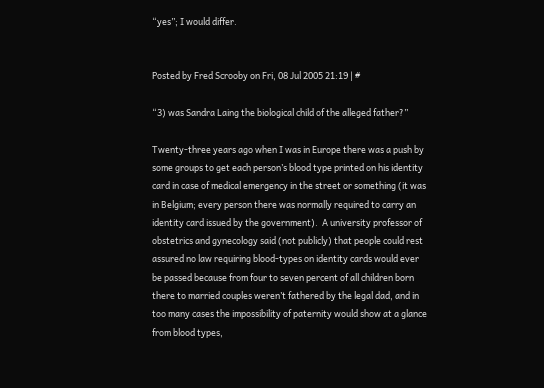“yes”; I would differ.


Posted by Fred Scrooby on Fri, 08 Jul 2005 21:19 | #

“3) was Sandra Laing the biological child of the alleged father?”

Twenty-three years ago when I was in Europe there was a push by some groups to get each person’s blood type printed on his identity card in case of medical emergency in the street or something (it was in Belgium; every person there was normally required to carry an identity card issued by the government).  A university professor of obstetrics and gynecology said (not publicly) that people could rest assured no law requiring blood-types on identity cards would ever be passed because from four to seven percent of all children born there to married couples weren’t fathered by the legal dad, and in too many cases the impossibility of paternity would show at a glance from blood types,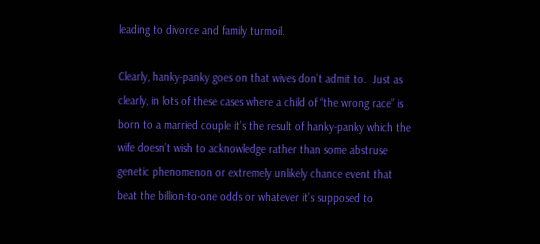leading to divorce and family turmoil.

Clearly, hanky-panky goes on that wives don’t admit to.  Just as clearly, in lots of these cases where a child of “the wrong race” is born to a married couple it’s the result of hanky-panky which the wife doesn’t wish to acknowledge rather than some abstruse genetic phenomenon or extremely unlikely chance event that beat the billion-to-one odds or whatever it’s supposed to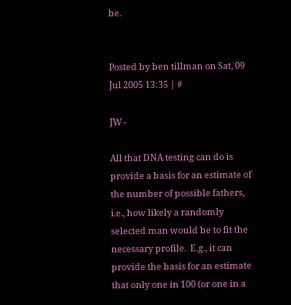be.


Posted by ben tillman on Sat, 09 Jul 2005 13:35 | #

JW -

All that DNA testing can do is provide a basis for an estimate of the number of possible fathers, i.e., how likely a randomly selected man would be to fit the necessary profile.  E.g., it can provide the basis for an estimate that only one in 100 (or one in a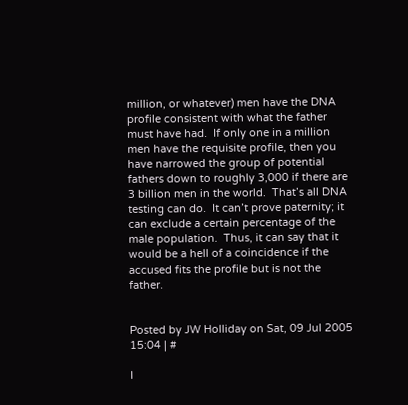million, or whatever) men have the DNA profile consistent with what the father must have had.  If only one in a million men have the requisite profile, then you have narrowed the group of potential fathers down to roughly 3,000 if there are 3 billion men in the world.  That’s all DNA testing can do.  It can’t prove paternity; it can exclude a certain percentage of the male population.  Thus, it can say that it would be a hell of a coincidence if the accused fits the profile but is not the father.


Posted by JW Holliday on Sat, 09 Jul 2005 15:04 | #

I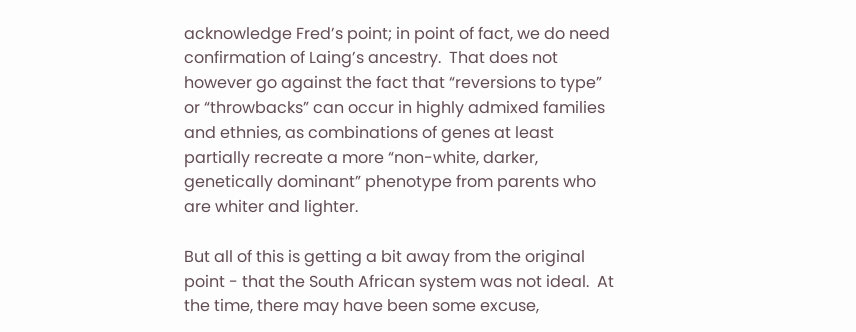acknowledge Fred’s point; in point of fact, we do need confirmation of Laing’s ancestry.  That does not however go against the fact that “reversions to type” or “throwbacks” can occur in highly admixed families and ethnies, as combinations of genes at least partially recreate a more “non-white, darker, genetically dominant” phenotype from parents who are whiter and lighter.

But all of this is getting a bit away from the original point - that the South African system was not ideal.  At the time, there may have been some excuse,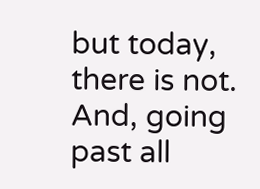but today, there is not.  And, going past all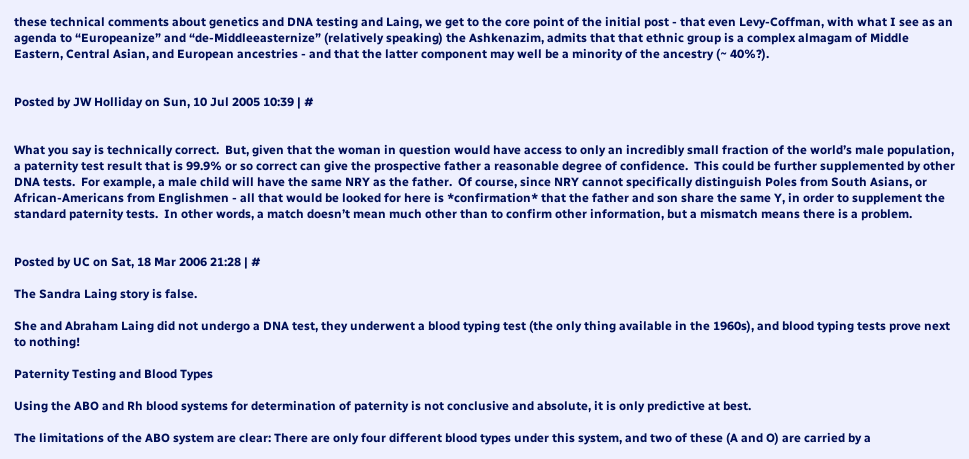these technical comments about genetics and DNA testing and Laing, we get to the core point of the initial post - that even Levy-Coffman, with what I see as an agenda to “Europeanize” and “de-Middleeasternize” (relatively speaking) the Ashkenazim, admits that that ethnic group is a complex almagam of Middle Eastern, Central Asian, and European ancestries - and that the latter component may well be a minority of the ancestry (~ 40%?).


Posted by JW Holliday on Sun, 10 Jul 2005 10:39 | #


What you say is technically correct.  But, given that the woman in question would have access to only an incredibly small fraction of the world’s male population, a paternity test result that is 99.9% or so correct can give the prospective father a reasonable degree of confidence.  This could be further supplemented by other DNA tests.  For example, a male child will have the same NRY as the father.  Of course, since NRY cannot specifically distinguish Poles from South Asians, or African-Americans from Englishmen - all that would be looked for here is *confirmation* that the father and son share the same Y, in order to supplement the standard paternity tests.  In other words, a match doesn’t mean much other than to confirm other information, but a mismatch means there is a problem.


Posted by UC on Sat, 18 Mar 2006 21:28 | #

The Sandra Laing story is false.

She and Abraham Laing did not undergo a DNA test, they underwent a blood typing test (the only thing available in the 1960s), and blood typing tests prove next to nothing!

Paternity Testing and Blood Types

Using the ABO and Rh blood systems for determination of paternity is not conclusive and absolute, it is only predictive at best.

The limitations of the ABO system are clear: There are only four different blood types under this system, and two of these (A and O) are carried by a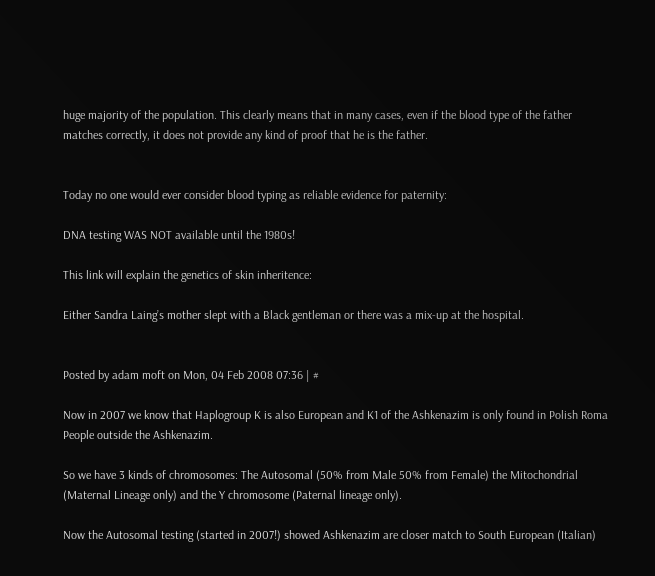huge majority of the population. This clearly means that in many cases, even if the blood type of the father matches correctly, it does not provide any kind of proof that he is the father.


Today no one would ever consider blood typing as reliable evidence for paternity:

DNA testing WAS NOT available until the 1980s!

This link will explain the genetics of skin inheritence:

Either Sandra Laing’s mother slept with a Black gentleman or there was a mix-up at the hospital.


Posted by adam moft on Mon, 04 Feb 2008 07:36 | #

Now in 2007 we know that Haplogroup K is also European and K1 of the Ashkenazim is only found in Polish Roma People outside the Ashkenazim.

So we have 3 kinds of chromosomes: The Autosomal (50% from Male 50% from Female) the Mitochondrial (Maternal Lineage only) and the Y chromosome (Paternal lineage only).

Now the Autosomal testing (started in 2007!) showed Ashkenazim are closer match to South European (Italian)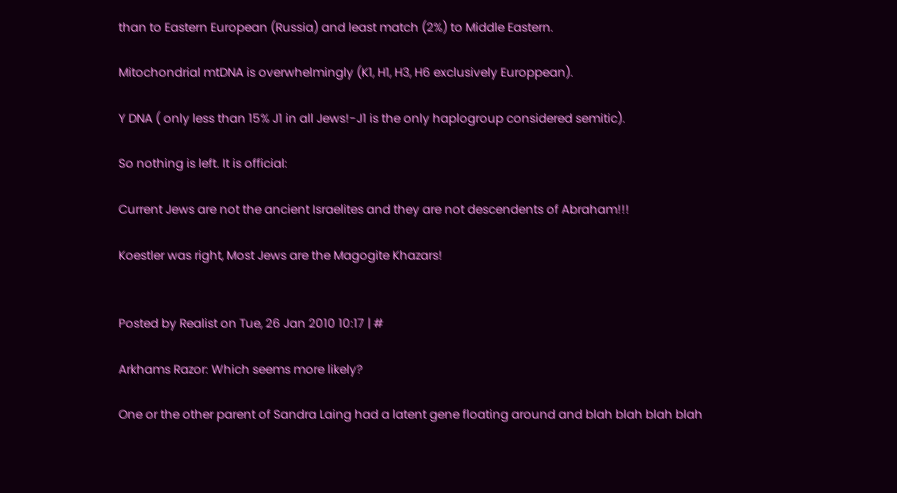than to Eastern European (Russia) and least match (2%) to Middle Eastern.

Mitochondrial mtDNA is overwhelmingly (K1, H1, H3, H6 exclusively Europpean).

Y DNA ( only less than 15% J1 in all Jews!-J1 is the only haplogroup considered semitic).

So nothing is left. It is official:

Current Jews are not the ancient Israelites and they are not descendents of Abraham!!!

Koestler was right, Most Jews are the Magogite Khazars!


Posted by Realist on Tue, 26 Jan 2010 10:17 | #

Arkhams Razor: Which seems more likely?

One or the other parent of Sandra Laing had a latent gene floating around and blah blah blah blah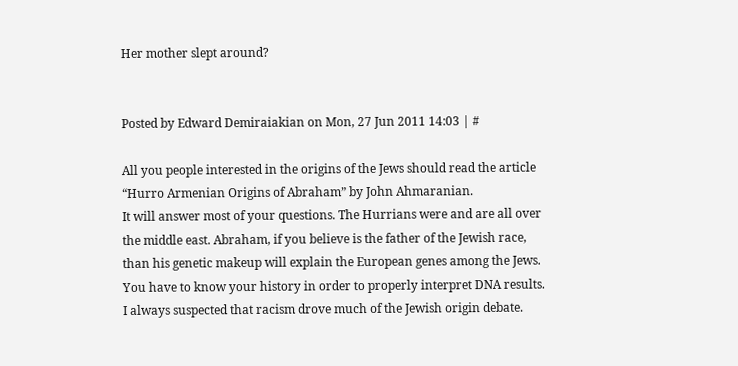Her mother slept around?


Posted by Edward Demiraiakian on Mon, 27 Jun 2011 14:03 | #

All you people interested in the origins of the Jews should read the article “Hurro Armenian Origins of Abraham” by John Ahmaranian.
It will answer most of your questions. The Hurrians were and are all over the middle east. Abraham, if you believe is the father of the Jewish race, than his genetic makeup will explain the European genes among the Jews. You have to know your history in order to properly interpret DNA results. I always suspected that racism drove much of the Jewish origin debate.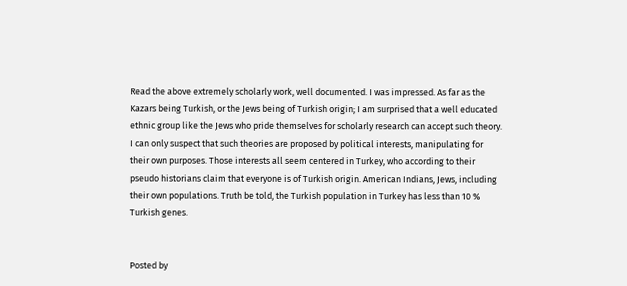Read the above extremely scholarly work, well documented. I was impressed. As far as the Kazars being Turkish, or the Jews being of Turkish origin; I am surprised that a well educated ethnic group like the Jews who pride themselves for scholarly research can accept such theory. I can only suspect that such theories are proposed by political interests, manipulating for their own purposes. Those interests all seem centered in Turkey, who according to their pseudo historians claim that everyone is of Turkish origin. American Indians, Jews, including their own populations. Truth be told, the Turkish population in Turkey has less than 10 % Turkish genes.


Posted by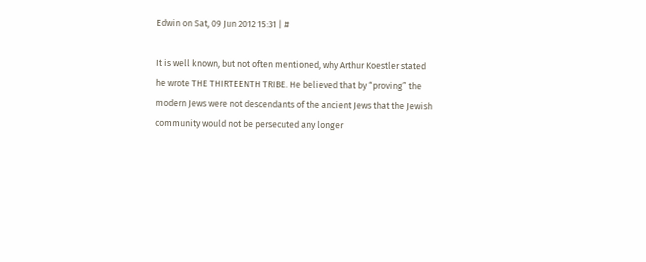Edwin on Sat, 09 Jun 2012 15:31 | #

It is well known, but not often mentioned, why Arthur Koestler stated he wrote THE THIRTEENTH TRIBE. He believed that by “proving” the modern Jews were not descendants of the ancient Jews that the Jewish community would not be persecuted any longer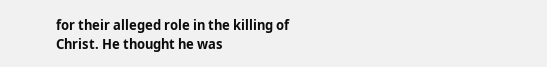for their alleged role in the killing of Christ. He thought he was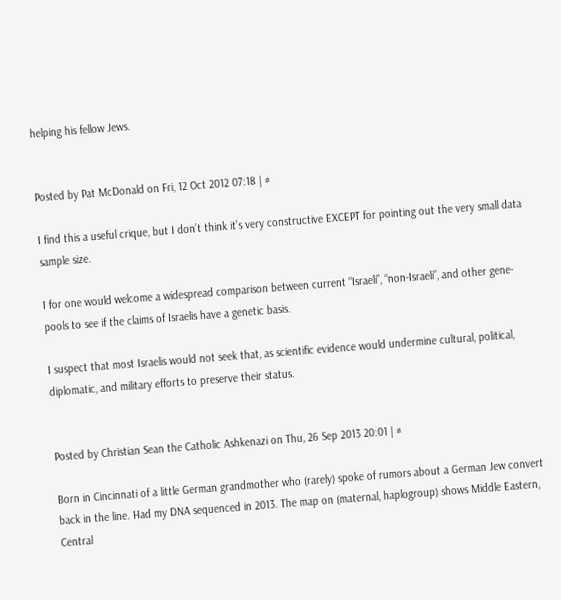helping his fellow Jews.


Posted by Pat McDonald on Fri, 12 Oct 2012 07:18 | #

I find this a useful crique, but I don’t think it’s very constructive EXCEPT for pointing out the very small data sample size.

I for one would welcome a widespread comparison between current “Israeli”, “non-Israeli”, and other gene-pools to see if the claims of Israelis have a genetic basis.

I suspect that most Israelis would not seek that, as scientific evidence would undermine cultural, political, diplomatic, and military efforts to preserve their status.


Posted by Christian Sean the Catholic Ashkenazi on Thu, 26 Sep 2013 20:01 | #

Born in Cincinnati of a little German grandmother who (rarely) spoke of rumors about a German Jew convert back in the line. Had my DNA sequenced in 2013. The map on (maternal, haplogroup) shows Middle Eastern, Central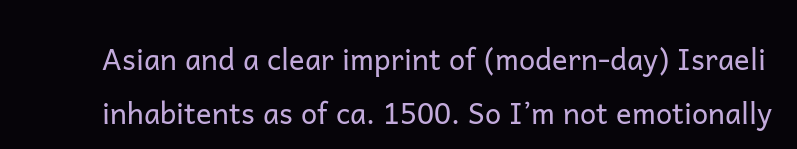Asian and a clear imprint of (modern-day) Israeli inhabitents as of ca. 1500. So I’m not emotionally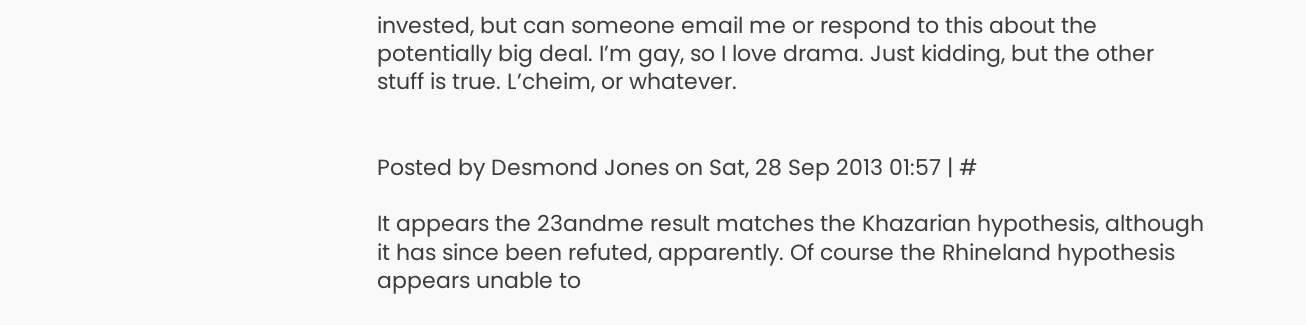invested, but can someone email me or respond to this about the potentially big deal. I’m gay, so I love drama. Just kidding, but the other stuff is true. L’cheim, or whatever.


Posted by Desmond Jones on Sat, 28 Sep 2013 01:57 | #

It appears the 23andme result matches the Khazarian hypothesis, although it has since been refuted, apparently. Of course the Rhineland hypothesis appears unable to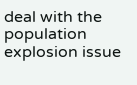deal with the population explosion issue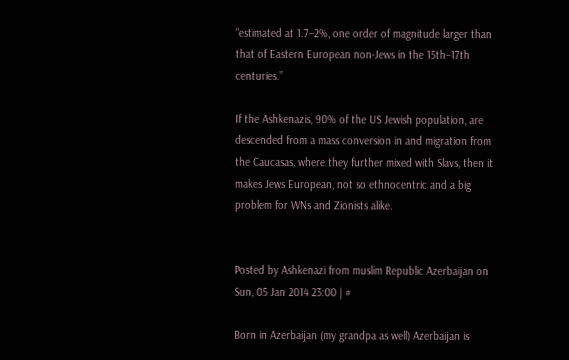“estimated at 1.7–2%, one order of magnitude larger than that of Eastern European non-Jews in the 15th–17th centuries.”

If the Ashkenazis, 90% of the US Jewish population, are descended from a mass conversion in and migration from the Caucasas, where they further mixed with Slavs, then it makes Jews European, not so ethnocentric and a big problem for WNs and Zionists alike.


Posted by Ashkenazi from muslim Republic Azerbaijan on Sun, 05 Jan 2014 23:00 | #

Born in Azerbaijan (my grandpa as well) Azerbaijan is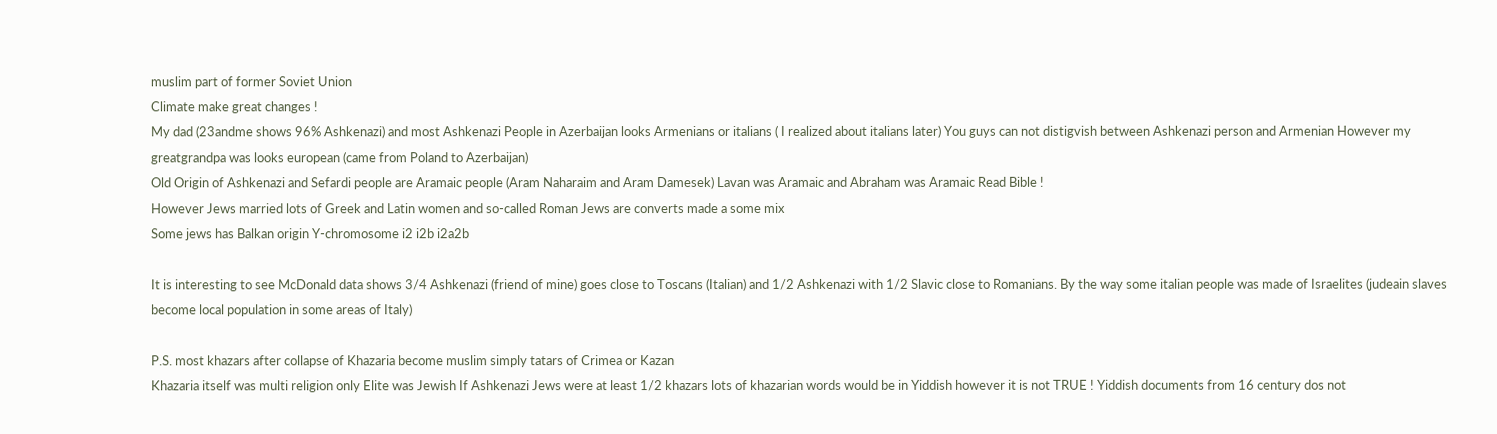muslim part of former Soviet Union
Climate make great changes !
My dad (23andme shows 96% Ashkenazi) and most Ashkenazi People in Azerbaijan looks Armenians or italians ( I realized about italians later) You guys can not distigvish between Ashkenazi person and Armenian However my greatgrandpa was looks european (came from Poland to Azerbaijan)
Old Origin of Ashkenazi and Sefardi people are Aramaic people (Aram Naharaim and Aram Damesek) Lavan was Aramaic and Abraham was Aramaic Read Bible !
However Jews married lots of Greek and Latin women and so-called Roman Jews are converts made a some mix
Some jews has Balkan origin Y-chromosome i2 i2b i2a2b

It is interesting to see McDonald data shows 3/4 Ashkenazi (friend of mine) goes close to Toscans (Italian) and 1/2 Ashkenazi with 1/2 Slavic close to Romanians. By the way some italian people was made of Israelites (judeain slaves become local population in some areas of Italy)

P.S. most khazars after collapse of Khazaria become muslim simply tatars of Crimea or Kazan
Khazaria itself was multi religion only Elite was Jewish If Ashkenazi Jews were at least 1/2 khazars lots of khazarian words would be in Yiddish however it is not TRUE ! Yiddish documents from 16 century dos not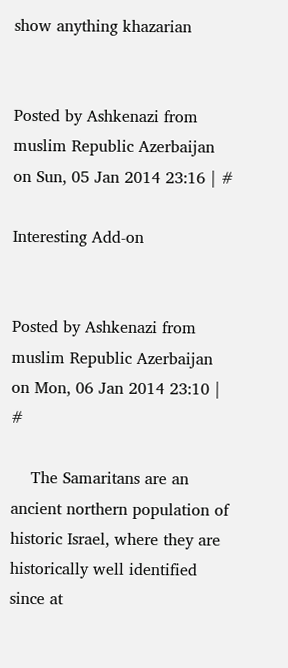show anything khazarian


Posted by Ashkenazi from muslim Republic Azerbaijan on Sun, 05 Jan 2014 23:16 | #

Interesting Add-on


Posted by Ashkenazi from muslim Republic Azerbaijan on Mon, 06 Jan 2014 23:10 | #

    The Samaritans are an ancient northern population of historic Israel, where they are historically well identified since at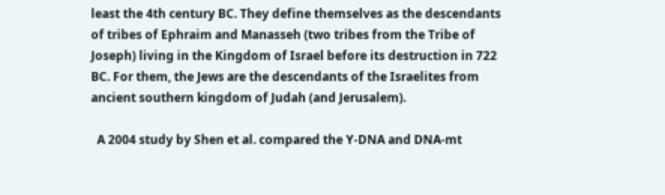least the 4th century BC. They define themselves as the descendants of tribes of Ephraim and Manasseh (two tribes from the Tribe of Joseph) living in the Kingdom of Israel before its destruction in 722 BC. For them, the Jews are the descendants of the Israelites from ancient southern kingdom of Judah (and Jerusalem).

  A 2004 study by Shen et al. compared the Y-DNA and DNA-mt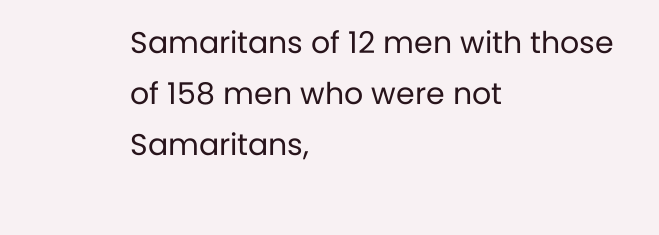Samaritans of 12 men with those of 158 men who were not Samaritans,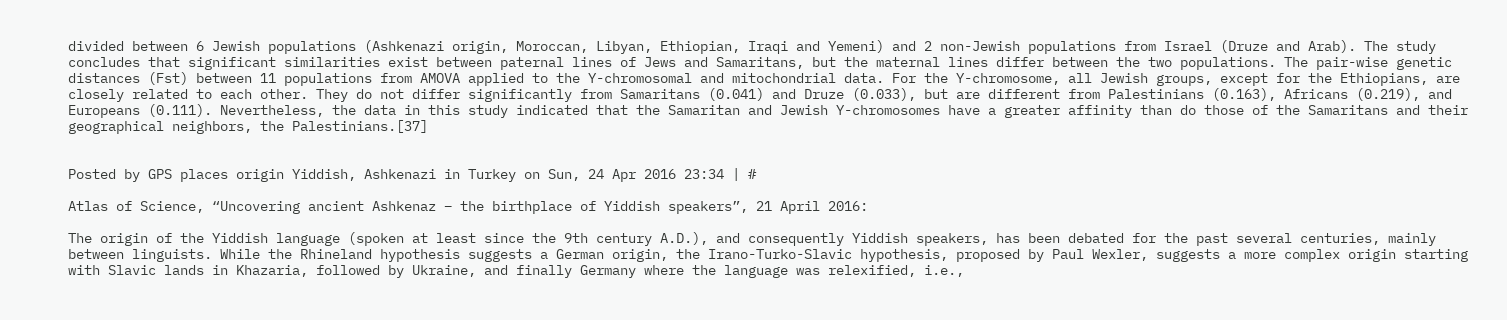divided between 6 Jewish populations (Ashkenazi origin, Moroccan, Libyan, Ethiopian, Iraqi and Yemeni) and 2 non-Jewish populations from Israel (Druze and Arab). The study concludes that significant similarities exist between paternal lines of Jews and Samaritans, but the maternal lines differ between the two populations. The pair-wise genetic distances (Fst) between 11 populations from AMOVA applied to the Y-chromosomal and mitochondrial data. For the Y-chromosome, all Jewish groups, except for the Ethiopians, are closely related to each other. They do not differ significantly from Samaritans (0.041) and Druze (0.033), but are different from Palestinians (0.163), Africans (0.219), and Europeans (0.111). Nevertheless, the data in this study indicated that the Samaritan and Jewish Y-chromosomes have a greater affinity than do those of the Samaritans and their geographical neighbors, the Palestinians.[37]


Posted by GPS places origin Yiddish, Ashkenazi in Turkey on Sun, 24 Apr 2016 23:34 | #

Atlas of Science, “Uncovering ancient Ashkenaz – the birthplace of Yiddish speakers”, 21 April 2016:

The origin of the Yiddish language (spoken at least since the 9th century A.D.), and consequently Yiddish speakers, has been debated for the past several centuries, mainly between linguists. While the Rhineland hypothesis suggests a German origin, the Irano-Turko-Slavic hypothesis, proposed by Paul Wexler, suggests a more complex origin starting with Slavic lands in Khazaria, followed by Ukraine, and finally Germany where the language was relexified, i.e.,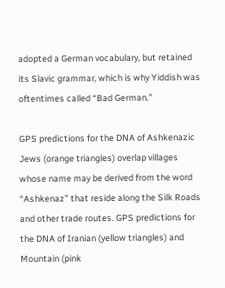adopted a German vocabulary, but retained its Slavic grammar, which is why Yiddish was oftentimes called “Bad German.”

GPS predictions for the DNA of Ashkenazic Jews (orange triangles) overlap villages whose name may be derived from the word “Ashkenaz” that reside along the Silk Roads and other trade routes. GPS predictions for the DNA of Iranian (yellow triangles) and Mountain (pink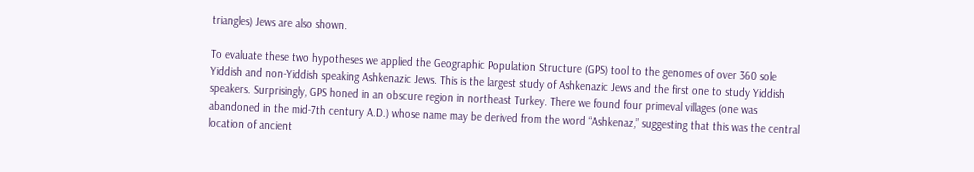triangles) Jews are also shown.

To evaluate these two hypotheses we applied the Geographic Population Structure (GPS) tool to the genomes of over 360 sole Yiddish and non-Yiddish speaking Ashkenazic Jews. This is the largest study of Ashkenazic Jews and the first one to study Yiddish speakers. Surprisingly, GPS honed in an obscure region in northeast Turkey. There we found four primeval villages (one was abandoned in the mid-7th century A.D.) whose name may be derived from the word “Ashkenaz,” suggesting that this was the central location of ancient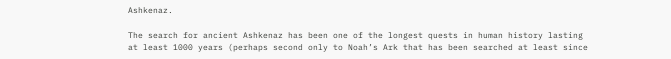Ashkenaz.

The search for ancient Ashkenaz has been one of the longest quests in human history lasting at least 1000 years (perhaps second only to Noah’s Ark that has been searched at least since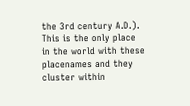the 3rd century A.D.). This is the only place in the world with these placenames and they cluster within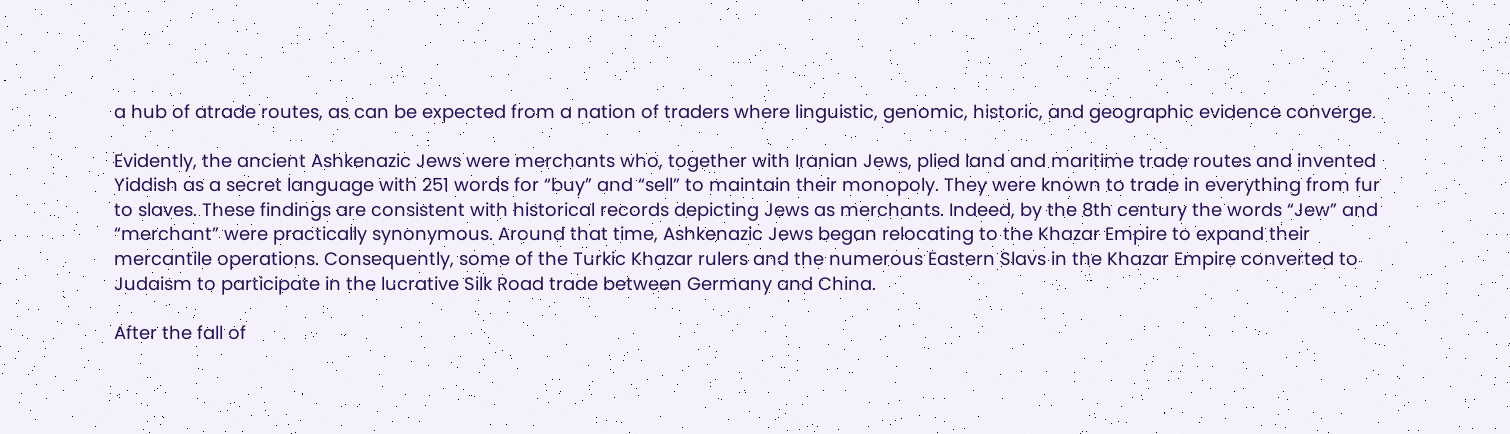a hub of atrade routes, as can be expected from a nation of traders where linguistic, genomic, historic, and geographic evidence converge.

Evidently, the ancient Ashkenazic Jews were merchants who, together with Iranian Jews, plied land and maritime trade routes and invented Yiddish as a secret language with 251 words for “buy” and “sell” to maintain their monopoly. They were known to trade in everything from fur to slaves. These findings are consistent with historical records depicting Jews as merchants. Indeed, by the 8th century the words “Jew” and “merchant” were practically synonymous. Around that time, Ashkenazic Jews began relocating to the Khazar Empire to expand their mercantile operations. Consequently, some of the Turkic Khazar rulers and the numerous Eastern Slavs in the Khazar Empire converted to Judaism to participate in the lucrative Silk Road trade between Germany and China.

After the fall of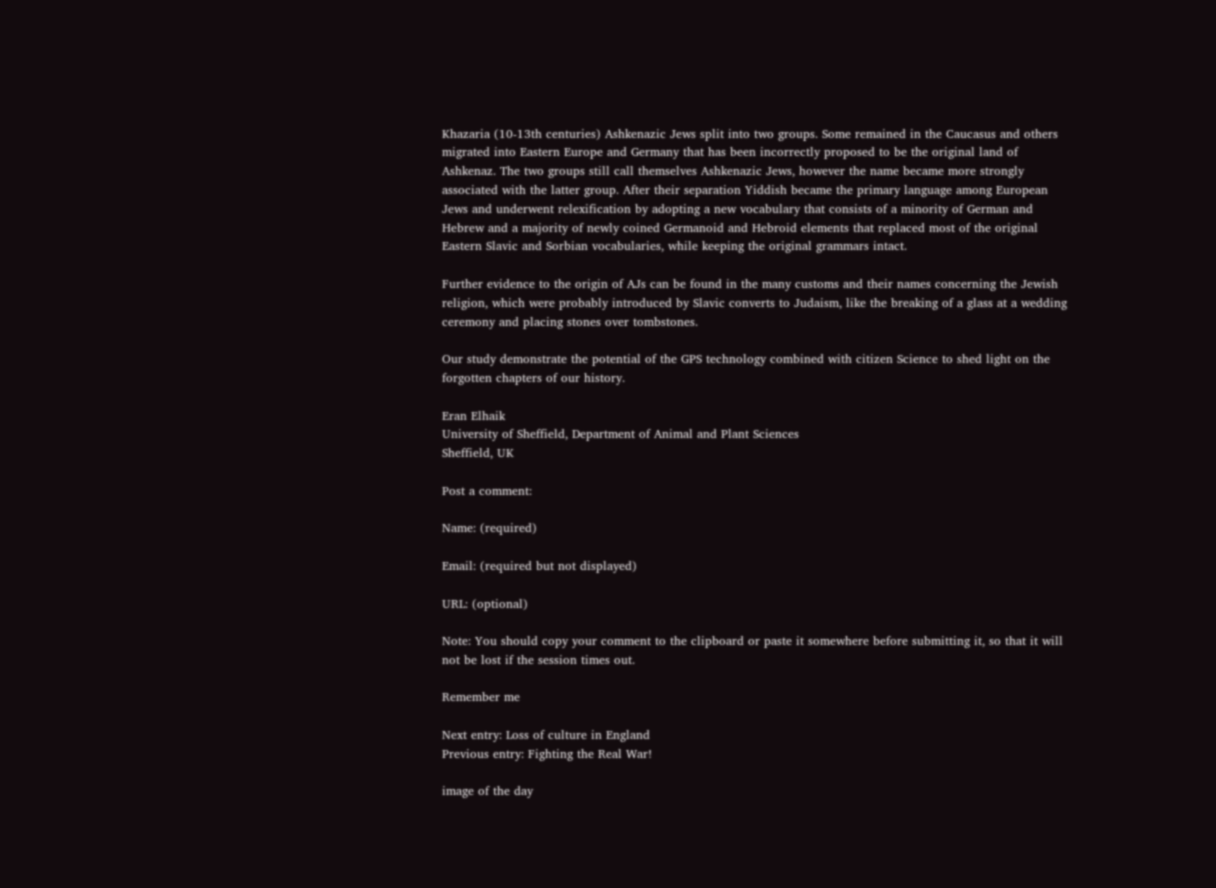Khazaria (10-13th centuries) Ashkenazic Jews split into two groups. Some remained in the Caucasus and others migrated into Eastern Europe and Germany that has been incorrectly proposed to be the original land of Ashkenaz. The two groups still call themselves Ashkenazic Jews, however the name became more strongly associated with the latter group. After their separation Yiddish became the primary language among European Jews and underwent relexification by adopting a new vocabulary that consists of a minority of German and Hebrew and a majority of newly coined Germanoid and Hebroid elements that replaced most of the original Eastern Slavic and Sorbian vocabularies, while keeping the original grammars intact.

Further evidence to the origin of AJs can be found in the many customs and their names concerning the Jewish religion, which were probably introduced by Slavic converts to Judaism, like the breaking of a glass at a wedding ceremony and placing stones over tombstones.

Our study demonstrate the potential of the GPS technology combined with citizen Science to shed light on the forgotten chapters of our history.

Eran Elhaik
University of Sheffield, Department of Animal and Plant Sciences
Sheffield, UK

Post a comment:

Name: (required)

Email: (required but not displayed)

URL: (optional)

Note: You should copy your comment to the clipboard or paste it somewhere before submitting it, so that it will not be lost if the session times out.

Remember me

Next entry: Loss of culture in England
Previous entry: Fighting the Real War!

image of the day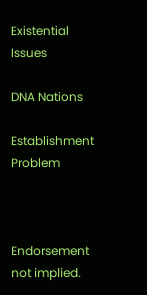Existential Issues

DNA Nations

Establishment Problem



Endorsement not implied.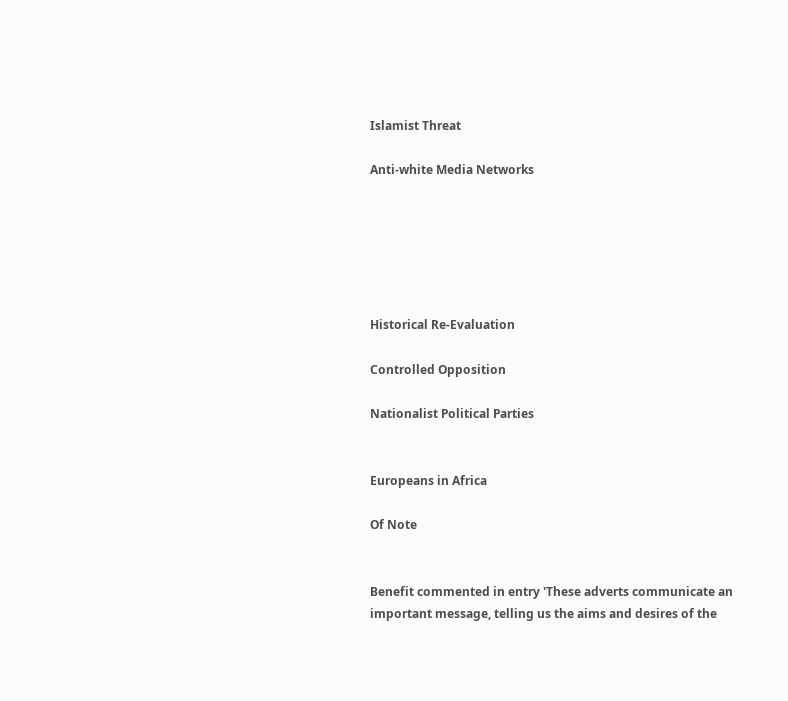Islamist Threat

Anti-white Media Networks






Historical Re-Evaluation

Controlled Opposition

Nationalist Political Parties


Europeans in Africa

Of Note


Benefit commented in entry 'These adverts communicate an important message, telling us the aims and desires of the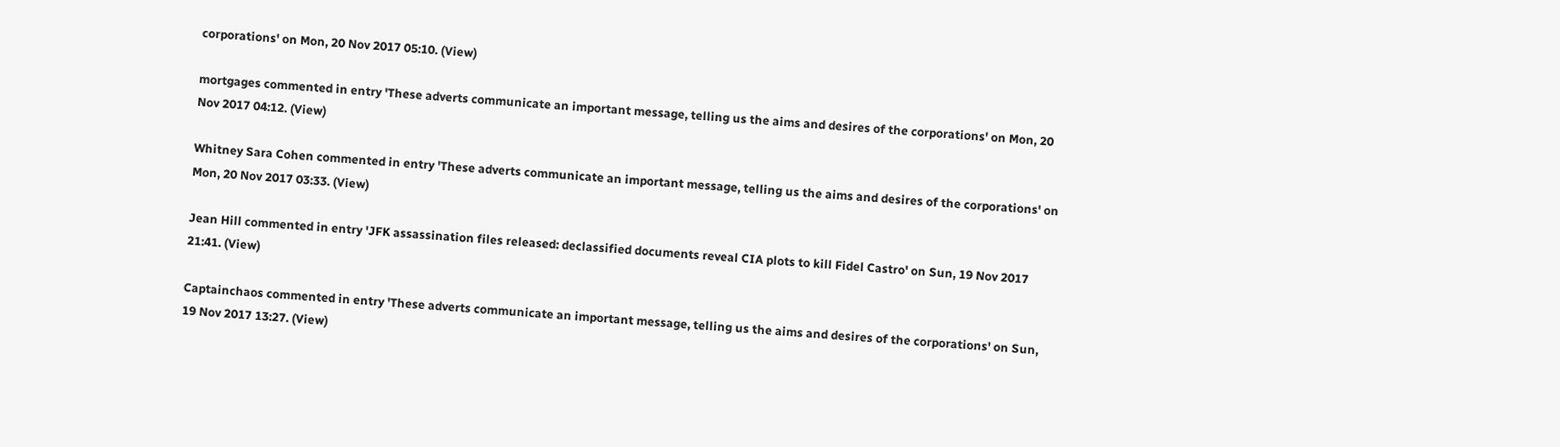corporations' on Mon, 20 Nov 2017 05:10. (View)

mortgages commented in entry 'These adverts communicate an important message, telling us the aims and desires of the corporations' on Mon, 20 Nov 2017 04:12. (View)

Whitney Sara Cohen commented in entry 'These adverts communicate an important message, telling us the aims and desires of the corporations' on Mon, 20 Nov 2017 03:33. (View)

Jean Hill commented in entry 'JFK assassination files released: declassified documents reveal CIA plots to kill Fidel Castro' on Sun, 19 Nov 2017 21:41. (View)

Captainchaos commented in entry 'These adverts communicate an important message, telling us the aims and desires of the corporations' on Sun, 19 Nov 2017 13:27. (View)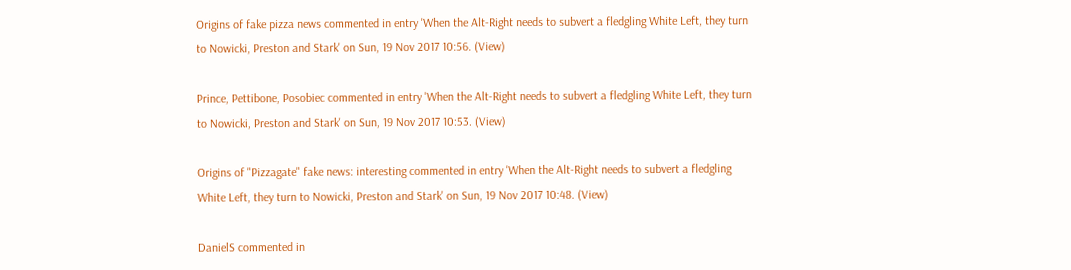Origins of fake pizza news commented in entry 'When the Alt-Right needs to subvert a fledgling White Left, they turn to Nowicki, Preston and Stark' on Sun, 19 Nov 2017 10:56. (View)

Prince, Pettibone, Posobiec commented in entry 'When the Alt-Right needs to subvert a fledgling White Left, they turn to Nowicki, Preston and Stark' on Sun, 19 Nov 2017 10:53. (View)

Origins of "Pizzagate" fake news: interesting commented in entry 'When the Alt-Right needs to subvert a fledgling White Left, they turn to Nowicki, Preston and Stark' on Sun, 19 Nov 2017 10:48. (View)

DanielS commented in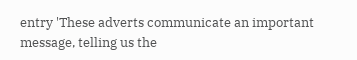entry 'These adverts communicate an important message, telling us the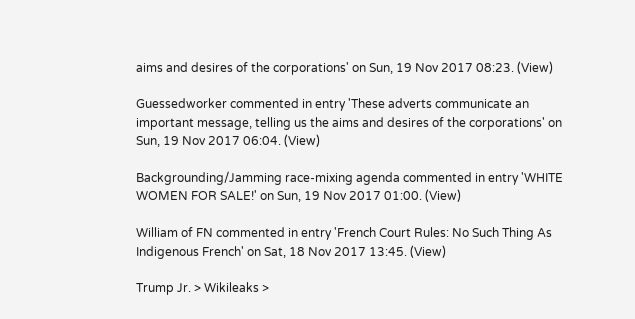aims and desires of the corporations' on Sun, 19 Nov 2017 08:23. (View)

Guessedworker commented in entry 'These adverts communicate an important message, telling us the aims and desires of the corporations' on Sun, 19 Nov 2017 06:04. (View)

Backgrounding/Jamming race-mixing agenda commented in entry 'WHITE WOMEN FOR SALE!' on Sun, 19 Nov 2017 01:00. (View)

William of FN commented in entry 'French Court Rules: No Such Thing As Indigenous French' on Sat, 18 Nov 2017 13:45. (View)

Trump Jr. > Wikileaks >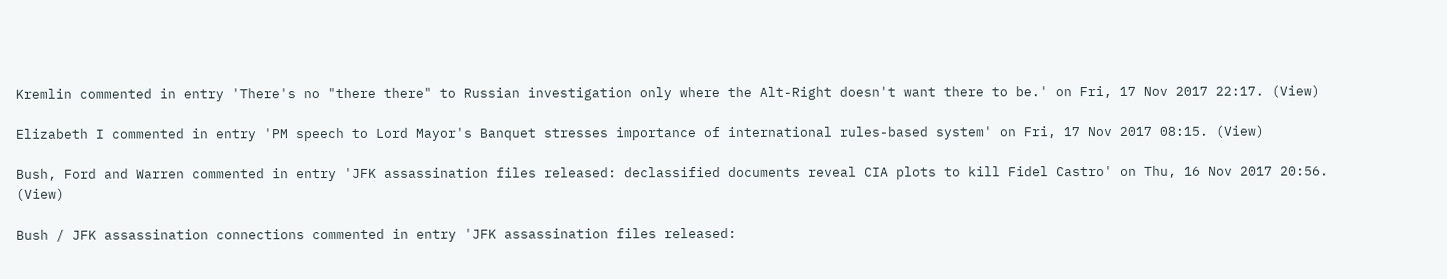Kremlin commented in entry 'There's no "there there" to Russian investigation only where the Alt-Right doesn't want there to be.' on Fri, 17 Nov 2017 22:17. (View)

Elizabeth I commented in entry 'PM speech to Lord Mayor's Banquet stresses importance of international rules-based system' on Fri, 17 Nov 2017 08:15. (View)

Bush, Ford and Warren commented in entry 'JFK assassination files released: declassified documents reveal CIA plots to kill Fidel Castro' on Thu, 16 Nov 2017 20:56. (View)

Bush / JFK assassination connections commented in entry 'JFK assassination files released: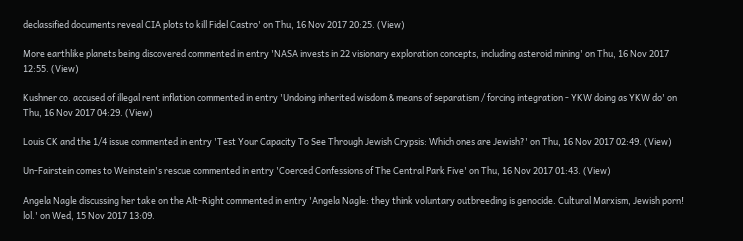declassified documents reveal CIA plots to kill Fidel Castro' on Thu, 16 Nov 2017 20:25. (View)

More earthlike planets being discovered commented in entry 'NASA invests in 22 visionary exploration concepts, including asteroid mining' on Thu, 16 Nov 2017 12:55. (View)

Kushner co. accused of illegal rent inflation commented in entry 'Undoing inherited wisdom & means of separatism / forcing integration - YKW doing as YKW do' on Thu, 16 Nov 2017 04:29. (View)

Louis CK and the 1/4 issue commented in entry 'Test Your Capacity To See Through Jewish Crypsis: Which ones are Jewish?' on Thu, 16 Nov 2017 02:49. (View)

Un-Fairstein comes to Weinstein's rescue commented in entry 'Coerced Confessions of The Central Park Five' on Thu, 16 Nov 2017 01:43. (View)

Angela Nagle discussing her take on the Alt-Right commented in entry 'Angela Nagle: they think voluntary outbreeding is genocide. Cultural Marxism, Jewish porn! lol.' on Wed, 15 Nov 2017 13:09.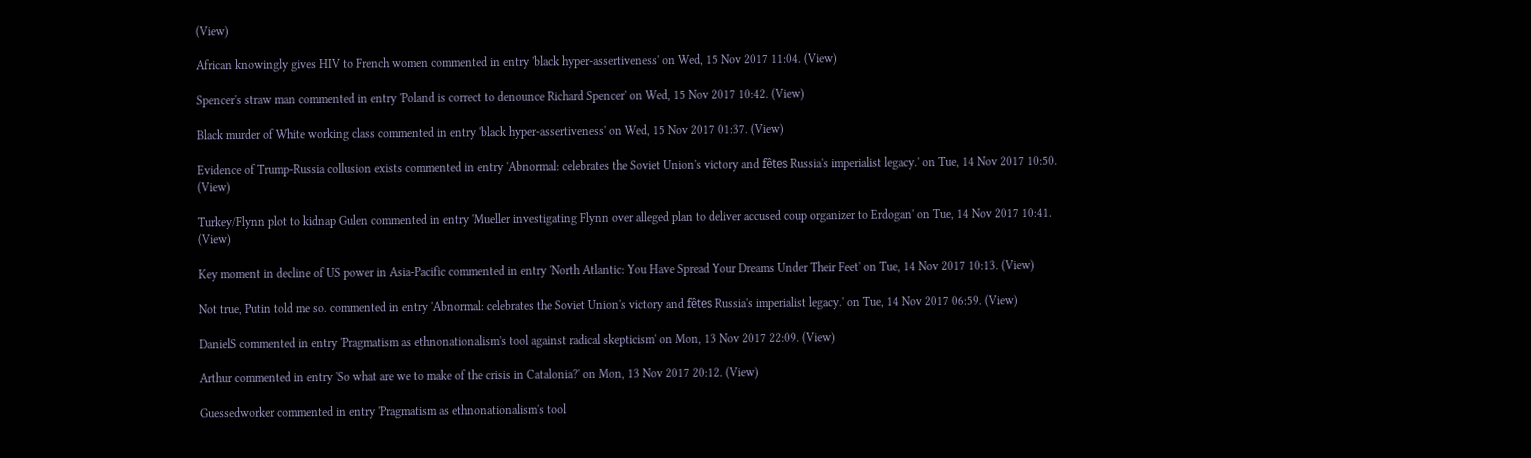(View)

African knowingly gives HIV to French women commented in entry 'black hyper-assertiveness' on Wed, 15 Nov 2017 11:04. (View)

Spencer's straw man commented in entry 'Poland is correct to denounce Richard Spencer' on Wed, 15 Nov 2017 10:42. (View)

Black murder of White working class commented in entry 'black hyper-assertiveness' on Wed, 15 Nov 2017 01:37. (View)

Evidence of Trump-Russia collusion exists commented in entry 'Abnormal: celebrates the Soviet Union's victory and fêtes Russia's imperialist legacy.' on Tue, 14 Nov 2017 10:50. (View)

Turkey/Flynn plot to kidnap Gulen commented in entry 'Mueller investigating Flynn over alleged plan to deliver accused coup organizer to Erdogan' on Tue, 14 Nov 2017 10:41. (View)

Key moment in decline of US power in Asia-Pacific commented in entry 'North Atlantic: You Have Spread Your Dreams Under Their Feet' on Tue, 14 Nov 2017 10:13. (View)

Not true, Putin told me so. commented in entry 'Abnormal: celebrates the Soviet Union's victory and fêtes Russia's imperialist legacy.' on Tue, 14 Nov 2017 06:59. (View)

DanielS commented in entry 'Pragmatism as ethnonationalism's tool against radical skepticism' on Mon, 13 Nov 2017 22:09. (View)

Arthur commented in entry 'So what are we to make of the crisis in Catalonia?' on Mon, 13 Nov 2017 20:12. (View)

Guessedworker commented in entry 'Pragmatism as ethnonationalism's tool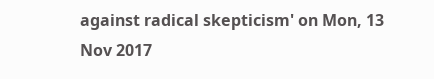against radical skepticism' on Mon, 13 Nov 2017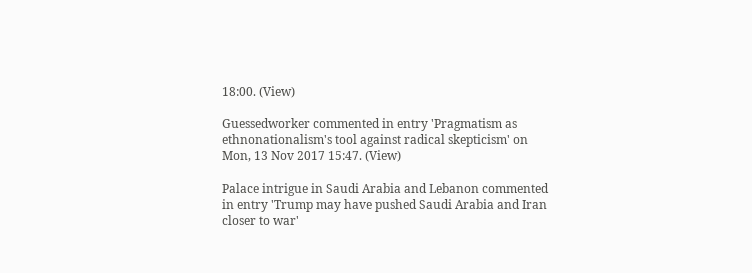18:00. (View)

Guessedworker commented in entry 'Pragmatism as ethnonationalism's tool against radical skepticism' on Mon, 13 Nov 2017 15:47. (View)

Palace intrigue in Saudi Arabia and Lebanon commented in entry 'Trump may have pushed Saudi Arabia and Iran closer to war'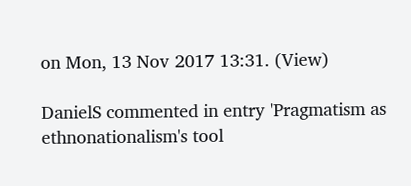on Mon, 13 Nov 2017 13:31. (View)

DanielS commented in entry 'Pragmatism as ethnonationalism's tool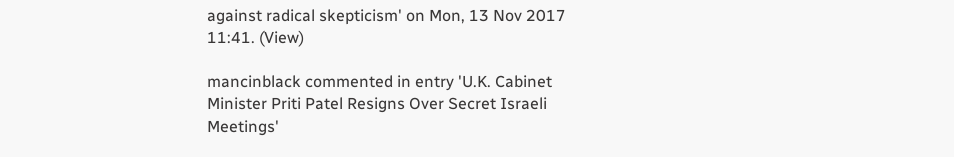against radical skepticism' on Mon, 13 Nov 2017 11:41. (View)

mancinblack commented in entry 'U.K. Cabinet Minister Priti Patel Resigns Over Secret Israeli Meetings'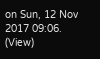on Sun, 12 Nov 2017 09:06. (View)